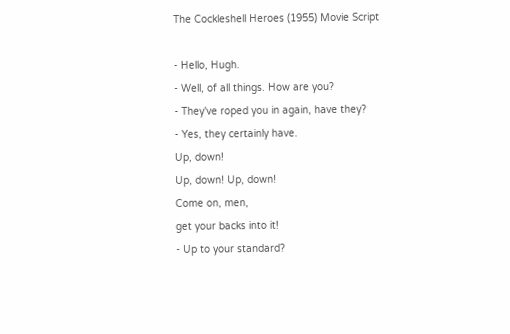The Cockleshell Heroes (1955) Movie Script

- Hello, Hugh.
- Well, of all things. How are you?
- They've roped you in again, have they?
- Yes, they certainly have.
Up, down!
Up, down! Up, down!
Come on, men,
get your backs into it!
- Up to your standard?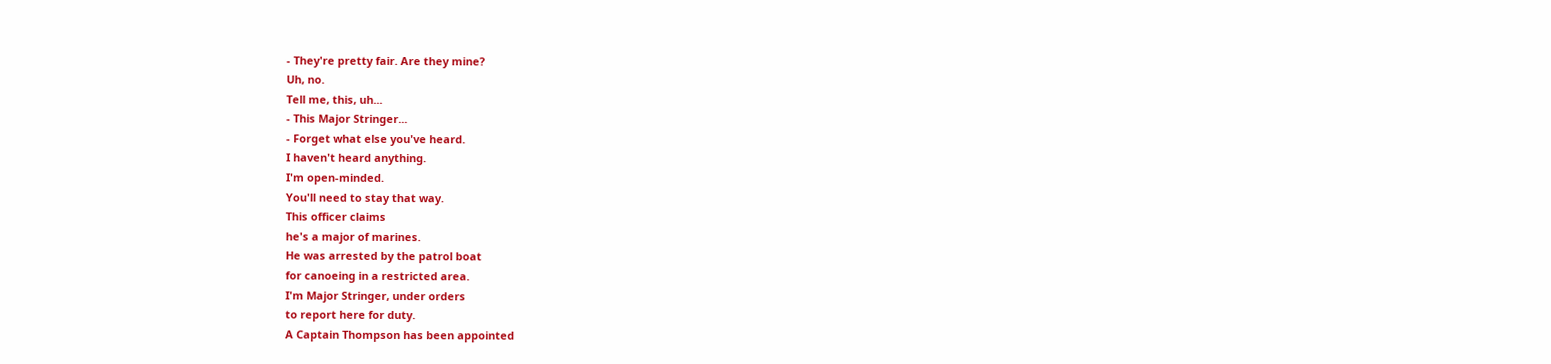- They're pretty fair. Are they mine?
Uh, no.
Tell me, this, uh...
- This Major Stringer...
- Forget what else you've heard.
I haven't heard anything.
I'm open-minded.
You'll need to stay that way.
This officer claims
he's a major of marines.
He was arrested by the patrol boat
for canoeing in a restricted area.
I'm Major Stringer, under orders
to report here for duty.
A Captain Thompson has been appointed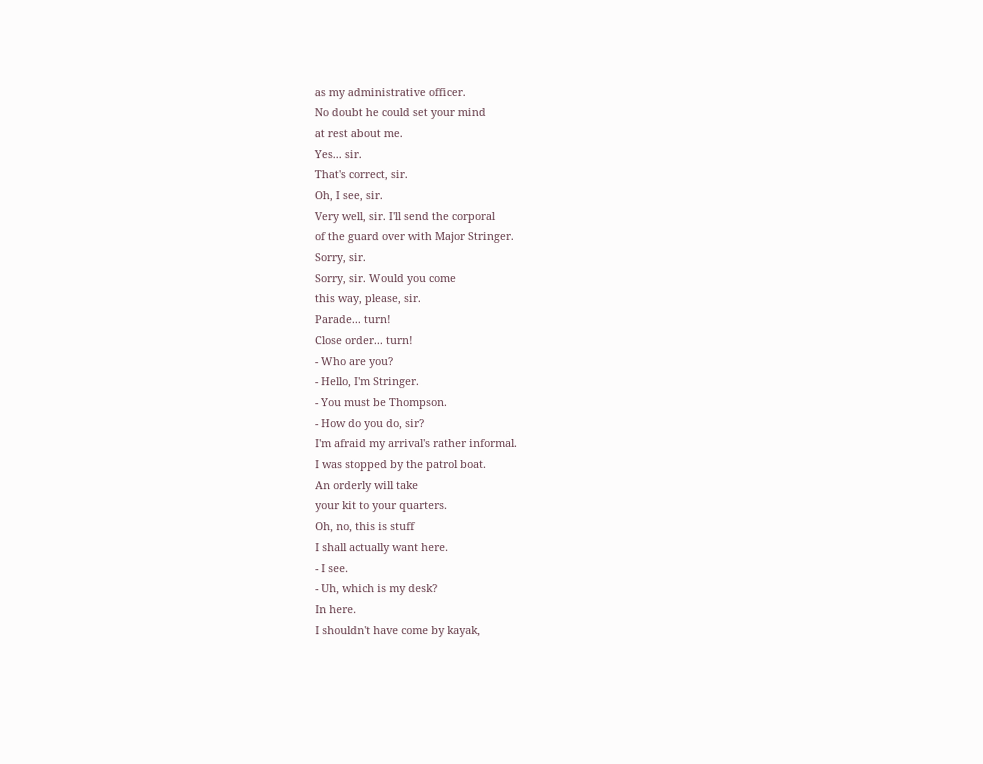as my administrative officer.
No doubt he could set your mind
at rest about me.
Yes... sir.
That's correct, sir.
Oh, I see, sir.
Very well, sir. I'll send the corporal
of the guard over with Major Stringer.
Sorry, sir.
Sorry, sir. Would you come
this way, please, sir.
Parade... turn!
Close order... turn!
- Who are you?
- Hello, I'm Stringer.
- You must be Thompson.
- How do you do, sir?
I'm afraid my arrival's rather informal.
I was stopped by the patrol boat.
An orderly will take
your kit to your quarters.
Oh, no, this is stuff
I shall actually want here.
- I see.
- Uh, which is my desk?
In here.
I shouldn't have come by kayak,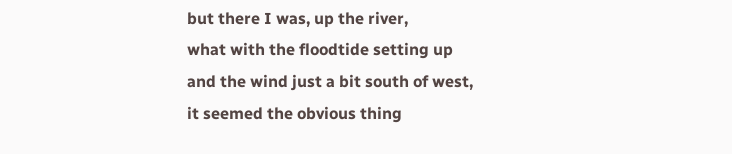but there I was, up the river,
what with the floodtide setting up
and the wind just a bit south of west,
it seemed the obvious thing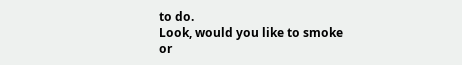to do.
Look, would you like to smoke
or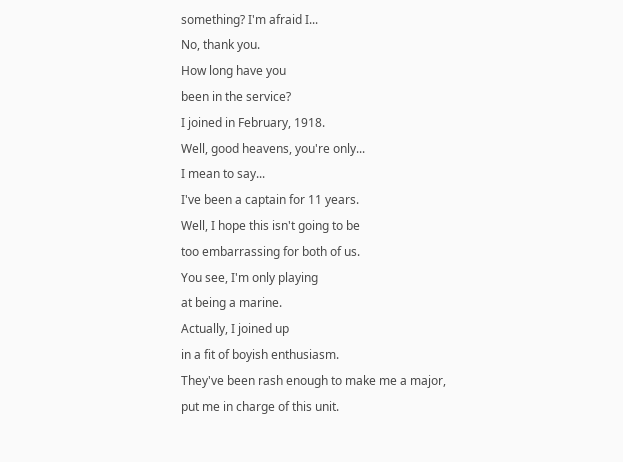something? I'm afraid I...
No, thank you.
How long have you
been in the service?
I joined in February, 1918.
Well, good heavens, you're only...
I mean to say...
I've been a captain for 11 years.
Well, I hope this isn't going to be
too embarrassing for both of us.
You see, I'm only playing
at being a marine.
Actually, I joined up
in a fit of boyish enthusiasm.
They've been rash enough to make me a major,
put me in charge of this unit.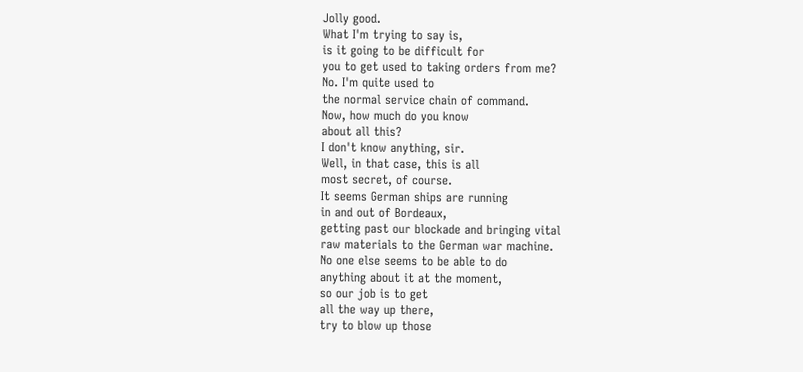Jolly good.
What I'm trying to say is,
is it going to be difficult for
you to get used to taking orders from me?
No. I'm quite used to
the normal service chain of command.
Now, how much do you know
about all this?
I don't know anything, sir.
Well, in that case, this is all
most secret, of course.
It seems German ships are running
in and out of Bordeaux,
getting past our blockade and bringing vital
raw materials to the German war machine.
No one else seems to be able to do
anything about it at the moment,
so our job is to get
all the way up there,
try to blow up those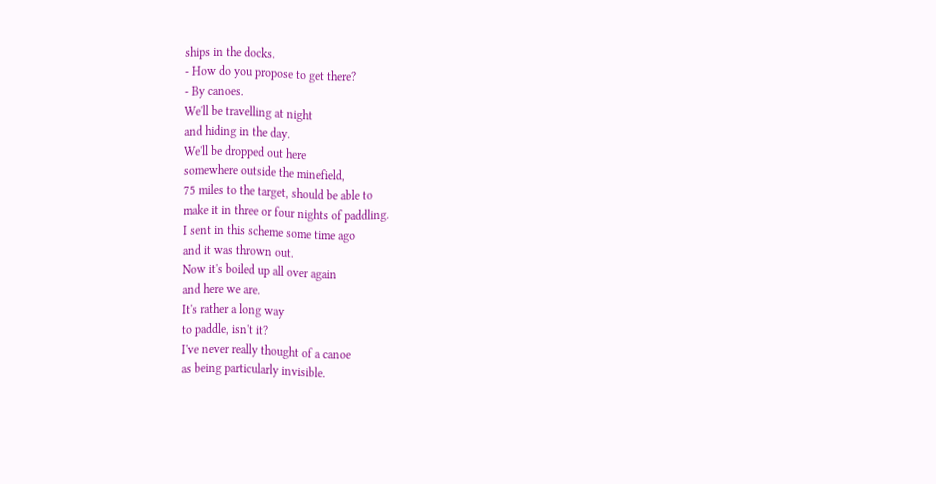ships in the docks.
- How do you propose to get there?
- By canoes.
We'll be travelling at night
and hiding in the day.
We'll be dropped out here
somewhere outside the minefield,
75 miles to the target, should be able to
make it in three or four nights of paddling.
I sent in this scheme some time ago
and it was thrown out.
Now it's boiled up all over again
and here we are.
It's rather a long way
to paddle, isn't it?
I've never really thought of a canoe
as being particularly invisible.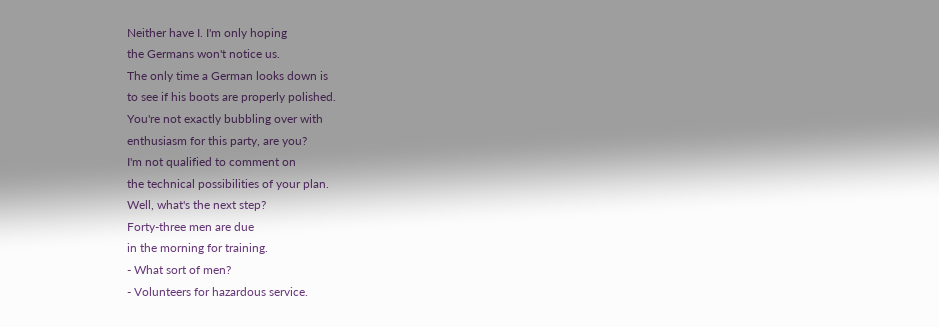Neither have I. I'm only hoping
the Germans won't notice us.
The only time a German looks down is
to see if his boots are properly polished.
You're not exactly bubbling over with
enthusiasm for this party, are you?
I'm not qualified to comment on
the technical possibilities of your plan.
Well, what's the next step?
Forty-three men are due
in the morning for training.
- What sort of men?
- Volunteers for hazardous service.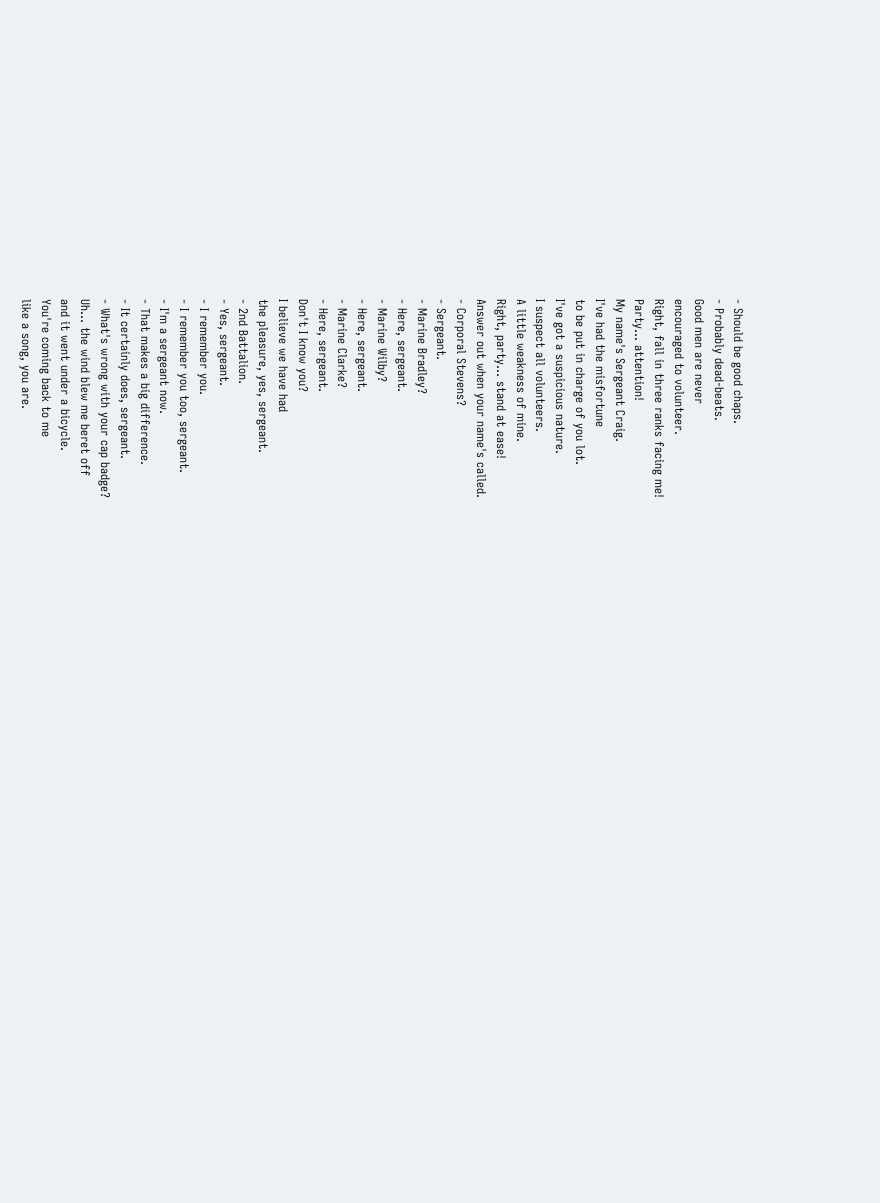- Should be good chaps.
- Probably dead-beats.
Good men are never
encouraged to volunteer.
Right, fall in three ranks facing me!
Party... attention!
My name's Sergeant Craig.
I've had the misfortune
to be put in charge of you lot.
I've got a suspicious nature.
I suspect all volunteers.
A little weakness of mine.
Right, party... stand at ease!
Answer out when your name's called.
- Corporal Stevens?
- Sergeant.
- Marine Bradley?
- Here, sergeant.
- Marine Wilby?
- Here, sergeant.
- Marine Clarke?
- Here, sergeant.
Don't I know you?
I believe we have had
the pleasure, yes, sergeant.
- 2nd Battalion.
- Yes, sergeant.
- I remember you.
- I remember you too, sergeant.
- I'm a sergeant now.
- That makes a big difference.
- It certainly does, sergeant.
- What's wrong with your cap badge?
Uh... the wind blew me beret off
and it went under a bicycle.
You're coming back to me
like a song, you are.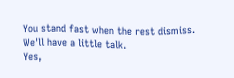You stand fast when the rest dismiss.
We'll have a little talk.
Yes,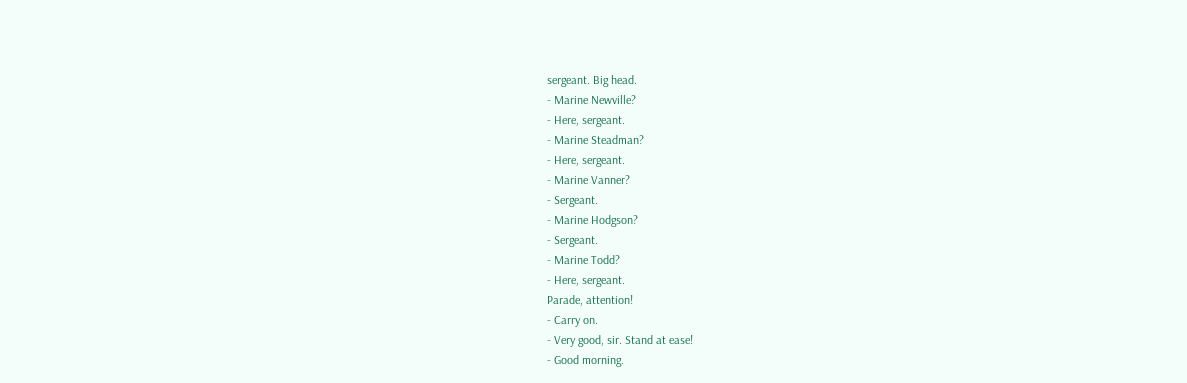sergeant. Big head.
- Marine Newville?
- Here, sergeant.
- Marine Steadman?
- Here, sergeant.
- Marine Vanner?
- Sergeant.
- Marine Hodgson?
- Sergeant.
- Marine Todd?
- Here, sergeant.
Parade, attention!
- Carry on.
- Very good, sir. Stand at ease!
- Good morning.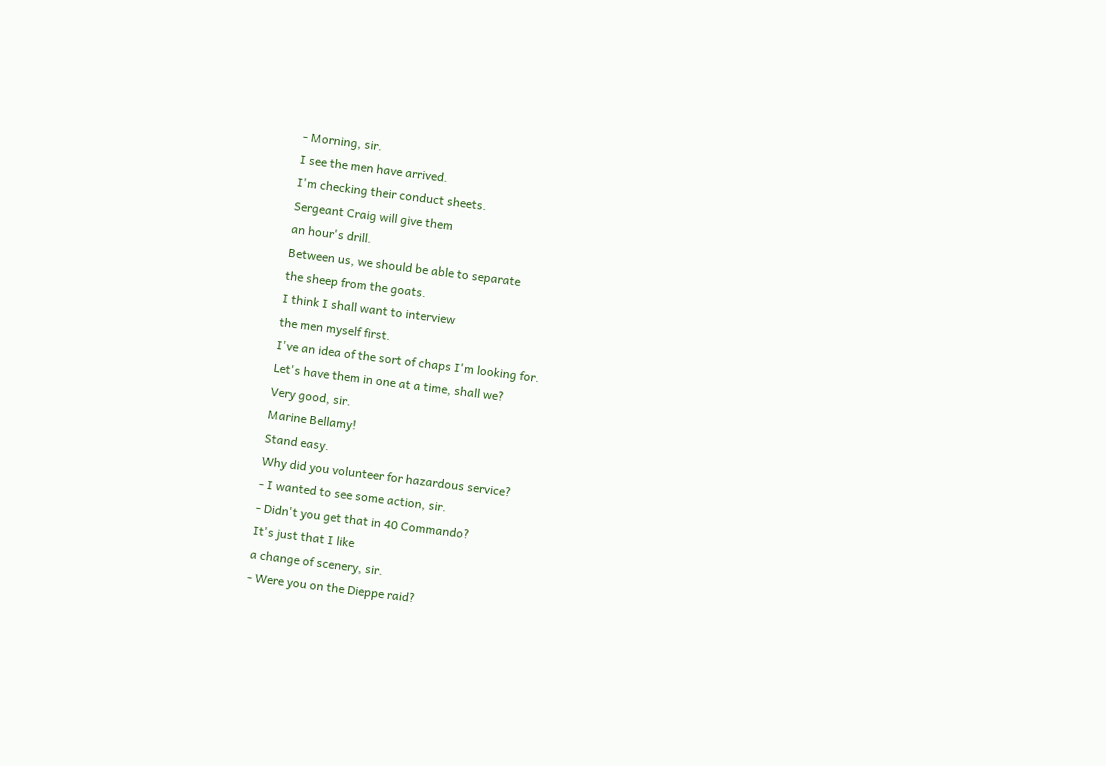- Morning, sir.
I see the men have arrived.
I'm checking their conduct sheets.
Sergeant Craig will give them
an hour's drill.
Between us, we should be able to separate
the sheep from the goats.
I think I shall want to interview
the men myself first.
I've an idea of the sort of chaps I'm looking for.
Let's have them in one at a time, shall we?
Very good, sir.
Marine Bellamy!
Stand easy.
Why did you volunteer for hazardous service?
- I wanted to see some action, sir.
- Didn't you get that in 40 Commando?
It's just that I like
a change of scenery, sir.
- Were you on the Dieppe raid?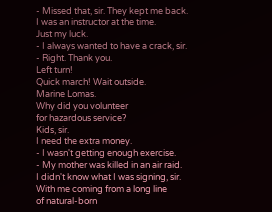- Missed that, sir. They kept me back.
I was an instructor at the time.
Just my luck.
- I always wanted to have a crack, sir.
- Right. Thank you.
Left turn!
Quick march! Wait outside.
Marine Lomas.
Why did you volunteer
for hazardous service?
Kids, sir.
I need the extra money.
- I wasn't getting enough exercise.
- My mother was killed in an air raid.
I didn't know what I was signing, sir.
With me coming from a long line
of natural-born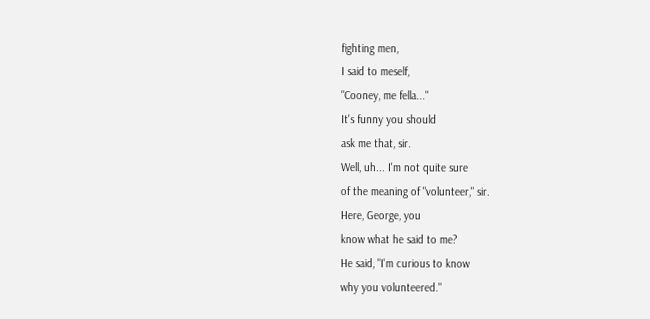fighting men,
I said to meself,
"Cooney, me fella..."
It's funny you should
ask me that, sir.
Well, uh... I'm not quite sure
of the meaning of "volunteer," sir.
Here, George, you
know what he said to me?
He said, "I'm curious to know
why you volunteered."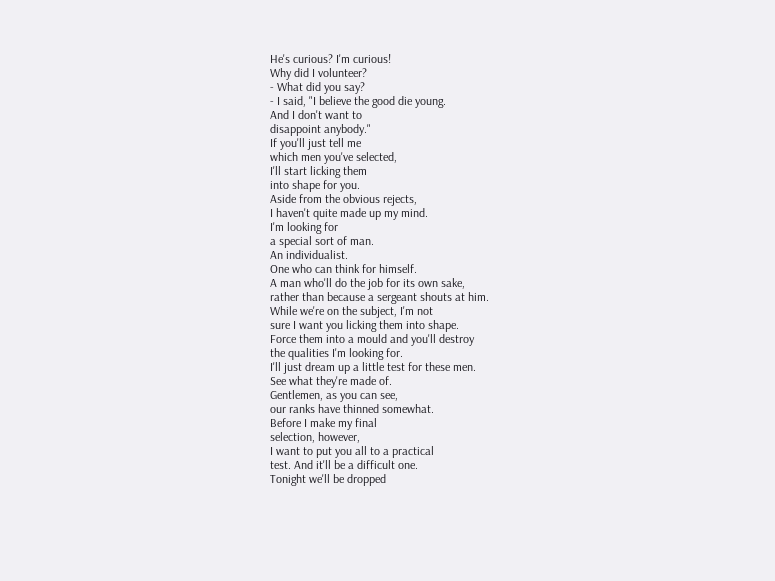He's curious? I'm curious!
Why did I volunteer?
- What did you say?
- I said, "I believe the good die young.
And I don't want to
disappoint anybody."
If you'll just tell me
which men you've selected,
I'll start licking them
into shape for you.
Aside from the obvious rejects,
I haven't quite made up my mind.
I'm looking for
a special sort of man.
An individualist.
One who can think for himself.
A man who'll do the job for its own sake,
rather than because a sergeant shouts at him.
While we're on the subject, I'm not
sure I want you licking them into shape.
Force them into a mould and you'll destroy
the qualities I'm looking for.
I'll just dream up a little test for these men.
See what they're made of.
Gentlemen, as you can see,
our ranks have thinned somewhat.
Before I make my final
selection, however,
I want to put you all to a practical
test. And it'll be a difficult one.
Tonight we'll be dropped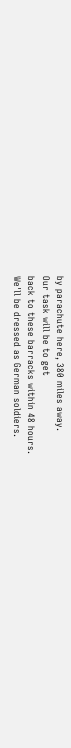by parachute here, 380 miles away.
Our task will be to get
back to these barracks within 48 hours.
We'll be dressed as German soldiers.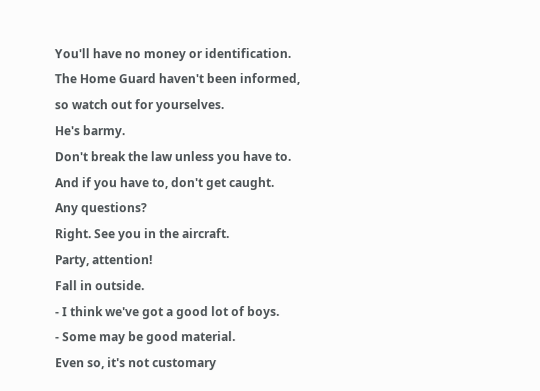You'll have no money or identification.
The Home Guard haven't been informed,
so watch out for yourselves.
He's barmy.
Don't break the law unless you have to.
And if you have to, don't get caught.
Any questions?
Right. See you in the aircraft.
Party, attention!
Fall in outside.
- I think we've got a good lot of boys.
- Some may be good material.
Even so, it's not customary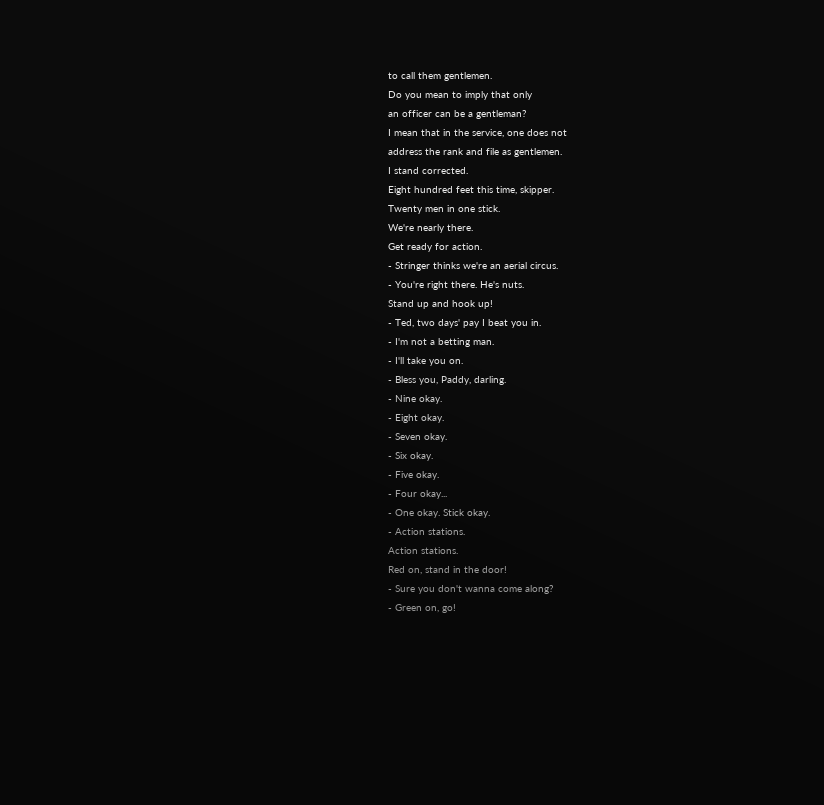to call them gentlemen.
Do you mean to imply that only
an officer can be a gentleman?
I mean that in the service, one does not
address the rank and file as gentlemen.
I stand corrected.
Eight hundred feet this time, skipper.
Twenty men in one stick.
We're nearly there.
Get ready for action.
- Stringer thinks we're an aerial circus.
- You're right there. He's nuts.
Stand up and hook up!
- Ted, two days' pay I beat you in.
- I'm not a betting man.
- I'll take you on.
- Bless you, Paddy, darling.
- Nine okay.
- Eight okay.
- Seven okay.
- Six okay.
- Five okay.
- Four okay...
- One okay. Stick okay.
- Action stations.
Action stations.
Red on, stand in the door!
- Sure you don't wanna come along?
- Green on, go!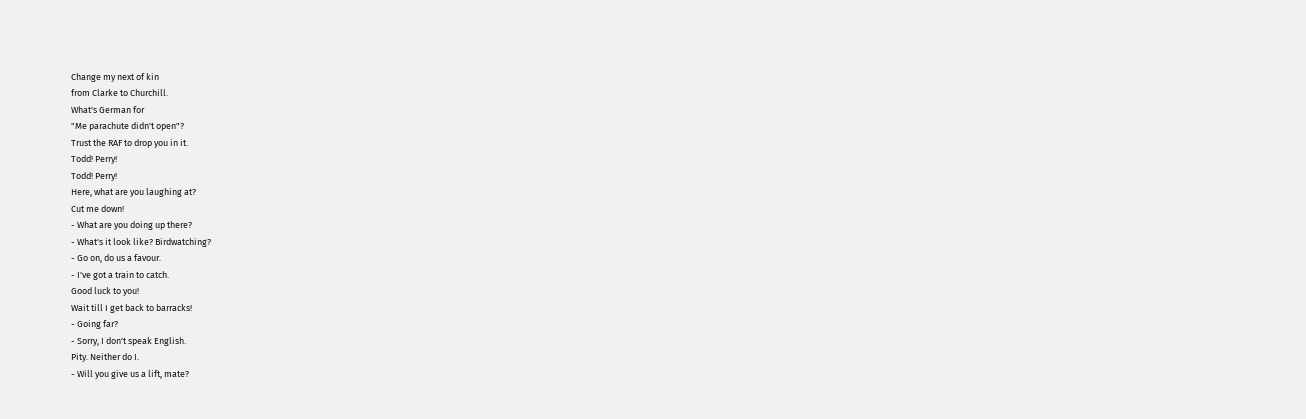Change my next of kin
from Clarke to Churchill.
What's German for
"Me parachute didn't open"?
Trust the RAF to drop you in it.
Todd! Perry!
Todd! Perry!
Here, what are you laughing at?
Cut me down!
- What are you doing up there?
- What's it look like? Birdwatching?
- Go on, do us a favour.
- I've got a train to catch.
Good luck to you!
Wait till I get back to barracks!
- Going far?
- Sorry, I don't speak English.
Pity. Neither do I.
- Will you give us a lift, mate?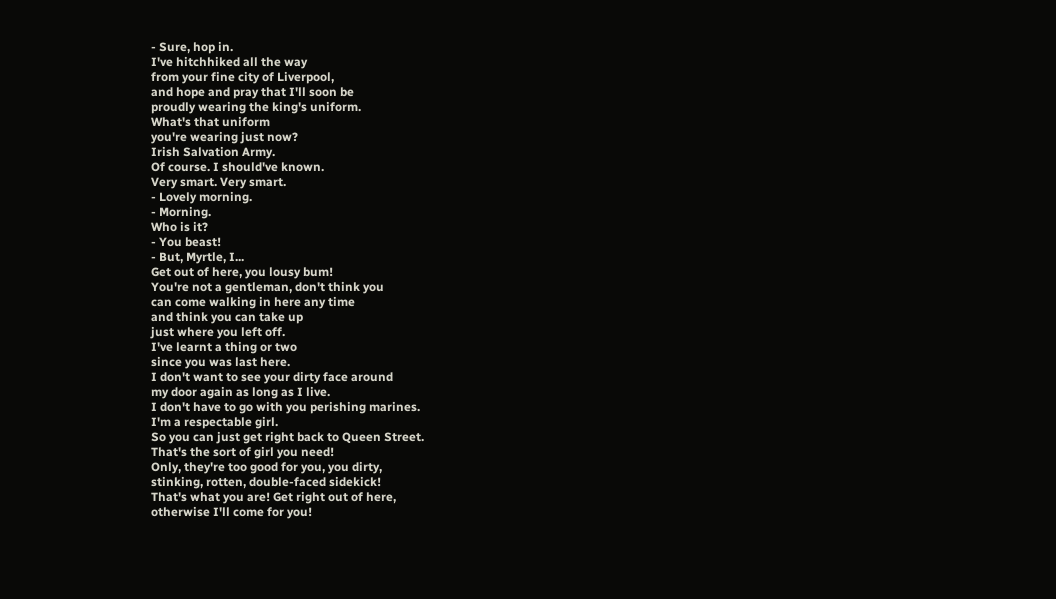- Sure, hop in.
I've hitchhiked all the way
from your fine city of Liverpool,
and hope and pray that I'll soon be
proudly wearing the king's uniform.
What's that uniform
you're wearing just now?
Irish Salvation Army.
Of course. I should've known.
Very smart. Very smart.
- Lovely morning.
- Morning.
Who is it?
- You beast!
- But, Myrtle, I...
Get out of here, you lousy bum!
You're not a gentleman, don't think you
can come walking in here any time
and think you can take up
just where you left off.
I've learnt a thing or two
since you was last here.
I don't want to see your dirty face around
my door again as long as I live.
I don't have to go with you perishing marines.
I'm a respectable girl.
So you can just get right back to Queen Street.
That's the sort of girl you need!
Only, they're too good for you, you dirty,
stinking, rotten, double-faced sidekick!
That's what you are! Get right out of here,
otherwise I'll come for you!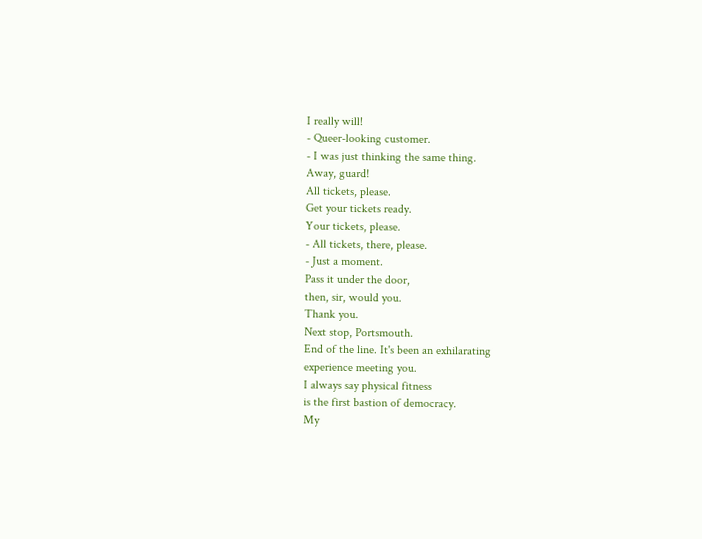I really will!
- Queer-looking customer.
- I was just thinking the same thing.
Away, guard!
All tickets, please.
Get your tickets ready.
Your tickets, please.
- All tickets, there, please.
- Just a moment.
Pass it under the door,
then, sir, would you.
Thank you.
Next stop, Portsmouth.
End of the line. It's been an exhilarating
experience meeting you.
I always say physical fitness
is the first bastion of democracy.
My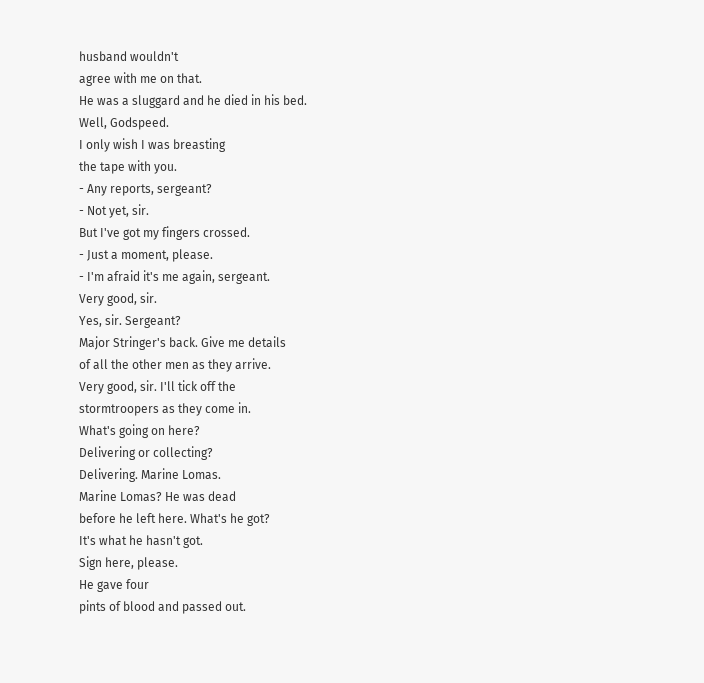husband wouldn't
agree with me on that.
He was a sluggard and he died in his bed.
Well, Godspeed.
I only wish I was breasting
the tape with you.
- Any reports, sergeant?
- Not yet, sir.
But I've got my fingers crossed.
- Just a moment, please.
- I'm afraid it's me again, sergeant.
Very good, sir.
Yes, sir. Sergeant?
Major Stringer's back. Give me details
of all the other men as they arrive.
Very good, sir. I'll tick off the
stormtroopers as they come in.
What's going on here?
Delivering or collecting?
Delivering. Marine Lomas.
Marine Lomas? He was dead
before he left here. What's he got?
It's what he hasn't got.
Sign here, please.
He gave four
pints of blood and passed out.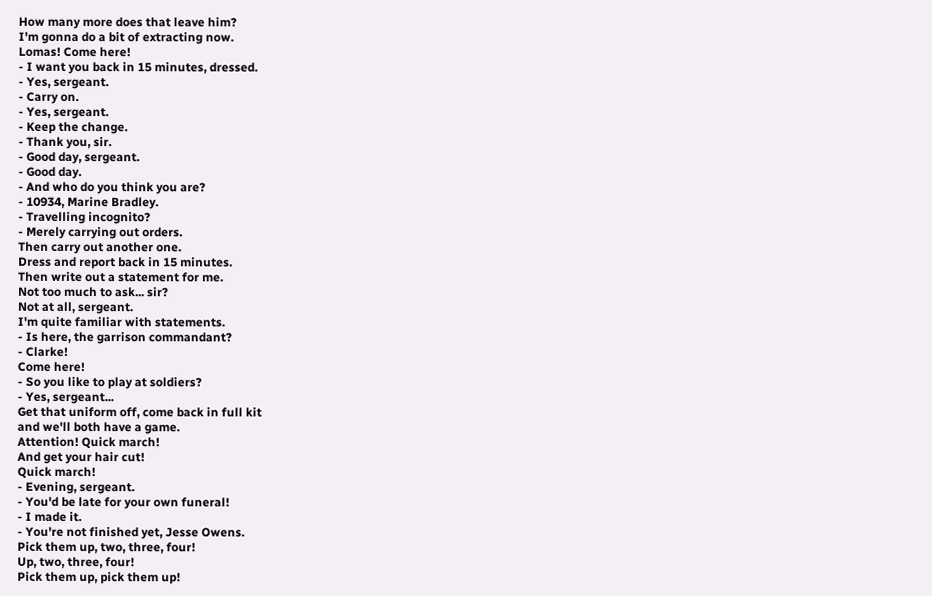How many more does that leave him?
I'm gonna do a bit of extracting now.
Lomas! Come here!
- I want you back in 15 minutes, dressed.
- Yes, sergeant.
- Carry on.
- Yes, sergeant.
- Keep the change.
- Thank you, sir.
- Good day, sergeant.
- Good day.
- And who do you think you are?
- 10934, Marine Bradley.
- Travelling incognito?
- Merely carrying out orders.
Then carry out another one.
Dress and report back in 15 minutes.
Then write out a statement for me.
Not too much to ask... sir?
Not at all, sergeant.
I'm quite familiar with statements.
- Is here, the garrison commandant?
- Clarke!
Come here!
- So you like to play at soldiers?
- Yes, sergeant...
Get that uniform off, come back in full kit
and we'll both have a game.
Attention! Quick march!
And get your hair cut!
Quick march!
- Evening, sergeant.
- You'd be late for your own funeral!
- I made it.
- You're not finished yet, Jesse Owens.
Pick them up, two, three, four!
Up, two, three, four!
Pick them up, pick them up!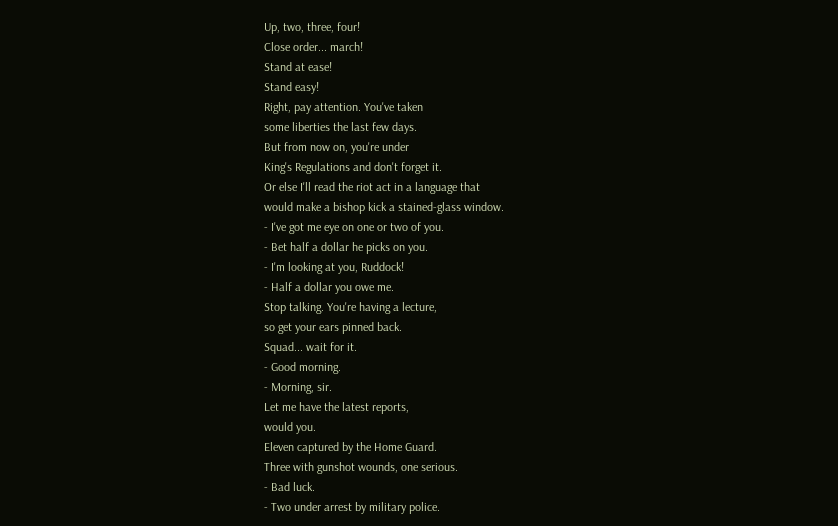Up, two, three, four!
Close order... march!
Stand at ease!
Stand easy!
Right, pay attention. You've taken
some liberties the last few days.
But from now on, you're under
King's Regulations and don't forget it.
Or else I'll read the riot act in a language that
would make a bishop kick a stained-glass window.
- I've got me eye on one or two of you.
- Bet half a dollar he picks on you.
- I'm looking at you, Ruddock!
- Half a dollar you owe me.
Stop talking. You're having a lecture,
so get your ears pinned back.
Squad... wait for it.
- Good morning.
- Morning, sir.
Let me have the latest reports,
would you.
Eleven captured by the Home Guard.
Three with gunshot wounds, one serious.
- Bad luck.
- Two under arrest by military police.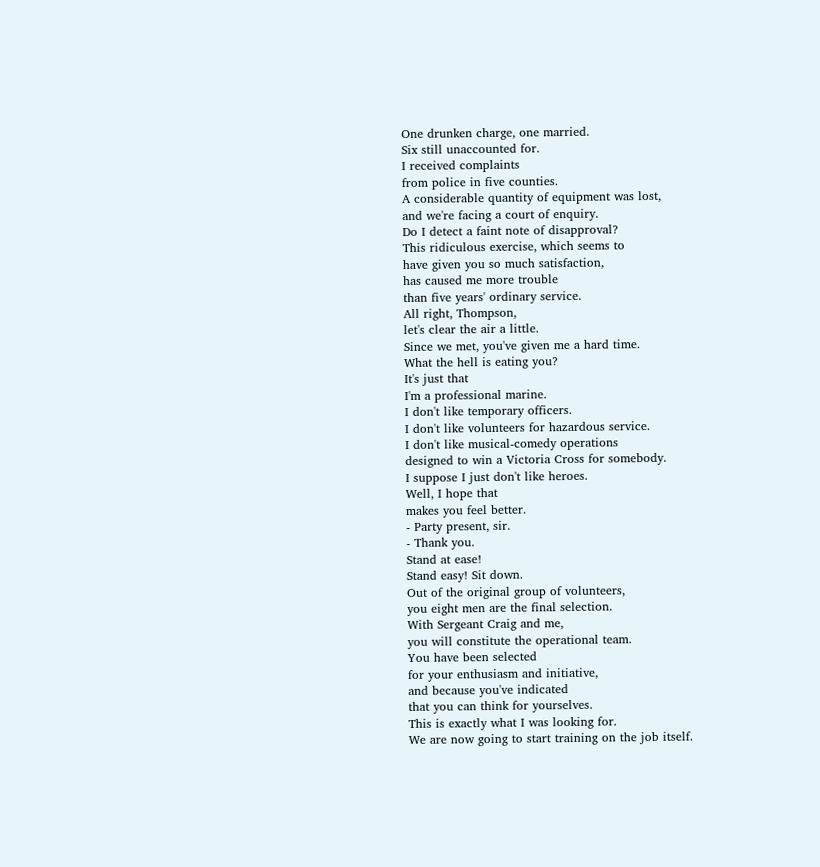One drunken charge, one married.
Six still unaccounted for.
I received complaints
from police in five counties.
A considerable quantity of equipment was lost,
and we're facing a court of enquiry.
Do I detect a faint note of disapproval?
This ridiculous exercise, which seems to
have given you so much satisfaction,
has caused me more trouble
than five years' ordinary service.
All right, Thompson,
let's clear the air a little.
Since we met, you've given me a hard time.
What the hell is eating you?
It's just that
I'm a professional marine.
I don't like temporary officers.
I don't like volunteers for hazardous service.
I don't like musical-comedy operations
designed to win a Victoria Cross for somebody.
I suppose I just don't like heroes.
Well, I hope that
makes you feel better.
- Party present, sir.
- Thank you.
Stand at ease!
Stand easy! Sit down.
Out of the original group of volunteers,
you eight men are the final selection.
With Sergeant Craig and me,
you will constitute the operational team.
You have been selected
for your enthusiasm and initiative,
and because you've indicated
that you can think for yourselves.
This is exactly what I was looking for.
We are now going to start training on the job itself.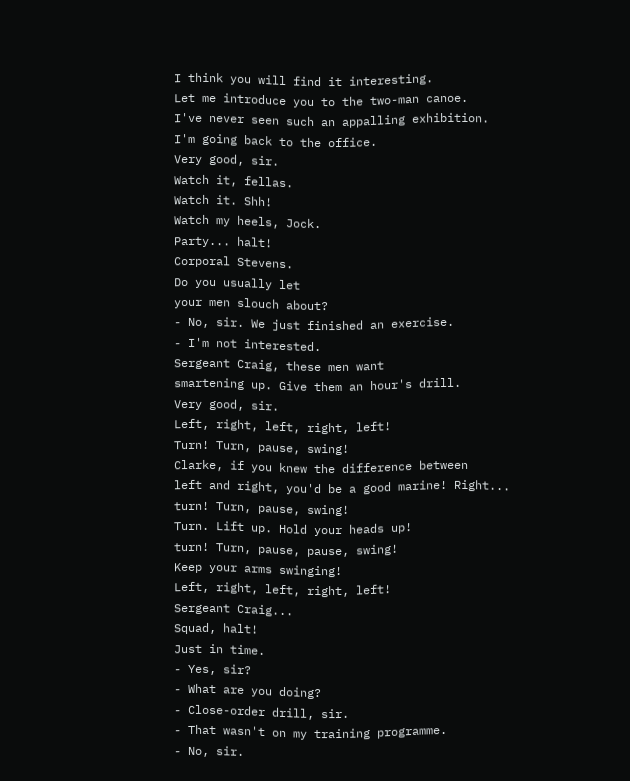I think you will find it interesting.
Let me introduce you to the two-man canoe.
I've never seen such an appalling exhibition.
I'm going back to the office.
Very good, sir.
Watch it, fellas.
Watch it. Shh!
Watch my heels, Jock.
Party... halt!
Corporal Stevens.
Do you usually let
your men slouch about?
- No, sir. We just finished an exercise.
- I'm not interested.
Sergeant Craig, these men want
smartening up. Give them an hour's drill.
Very good, sir.
Left, right, left, right, left!
Turn! Turn, pause, swing!
Clarke, if you knew the difference between
left and right, you'd be a good marine! Right...
turn! Turn, pause, swing!
Turn. Lift up. Hold your heads up!
turn! Turn, pause, pause, swing!
Keep your arms swinging!
Left, right, left, right, left!
Sergeant Craig...
Squad, halt!
Just in time.
- Yes, sir?
- What are you doing?
- Close-order drill, sir.
- That wasn't on my training programme.
- No, sir.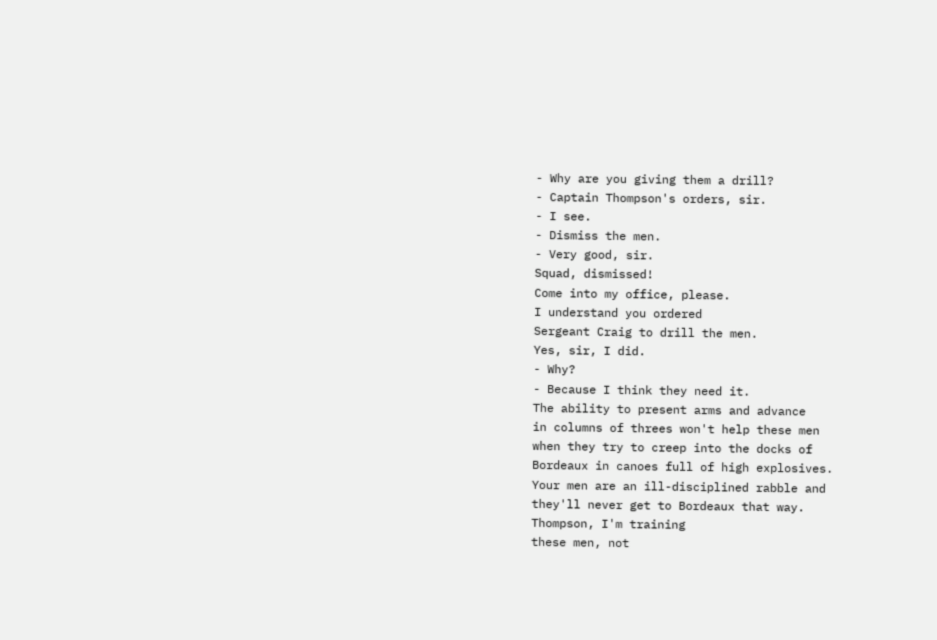- Why are you giving them a drill?
- Captain Thompson's orders, sir.
- I see.
- Dismiss the men.
- Very good, sir.
Squad, dismissed!
Come into my office, please.
I understand you ordered
Sergeant Craig to drill the men.
Yes, sir, I did.
- Why?
- Because I think they need it.
The ability to present arms and advance
in columns of threes won't help these men
when they try to creep into the docks of
Bordeaux in canoes full of high explosives.
Your men are an ill-disciplined rabble and
they'll never get to Bordeaux that way.
Thompson, I'm training
these men, not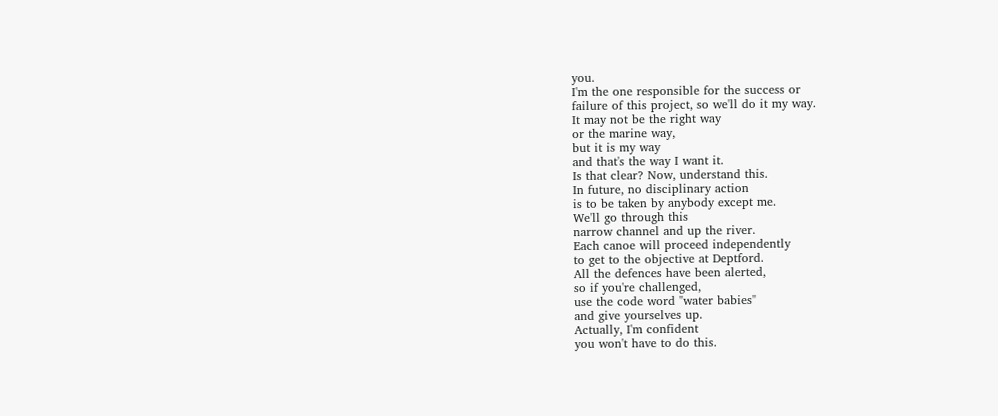you.
I'm the one responsible for the success or
failure of this project, so we'll do it my way.
It may not be the right way
or the marine way,
but it is my way
and that's the way I want it.
Is that clear? Now, understand this.
In future, no disciplinary action
is to be taken by anybody except me.
We'll go through this
narrow channel and up the river.
Each canoe will proceed independently
to get to the objective at Deptford.
All the defences have been alerted,
so if you're challenged,
use the code word "water babies"
and give yourselves up.
Actually, I'm confident
you won't have to do this.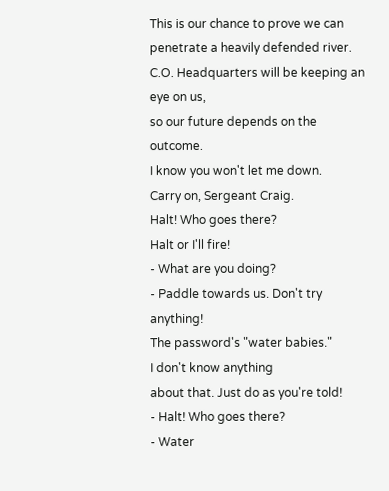This is our chance to prove we can
penetrate a heavily defended river.
C.O. Headquarters will be keeping an eye on us,
so our future depends on the outcome.
I know you won't let me down.
Carry on, Sergeant Craig.
Halt! Who goes there?
Halt or I'll fire!
- What are you doing?
- Paddle towards us. Don't try anything!
The password's "water babies."
I don't know anything
about that. Just do as you're told!
- Halt! Who goes there?
- Water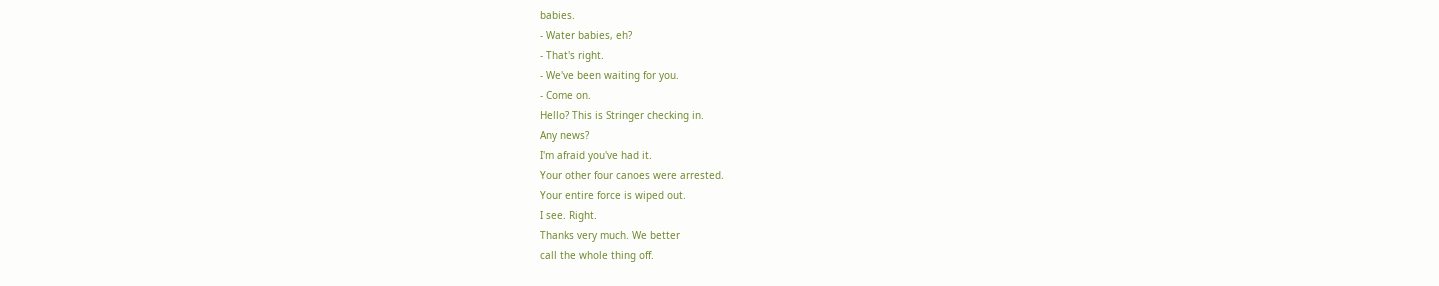babies.
- Water babies, eh?
- That's right.
- We've been waiting for you.
- Come on.
Hello? This is Stringer checking in.
Any news?
I'm afraid you've had it.
Your other four canoes were arrested.
Your entire force is wiped out.
I see. Right.
Thanks very much. We better
call the whole thing off.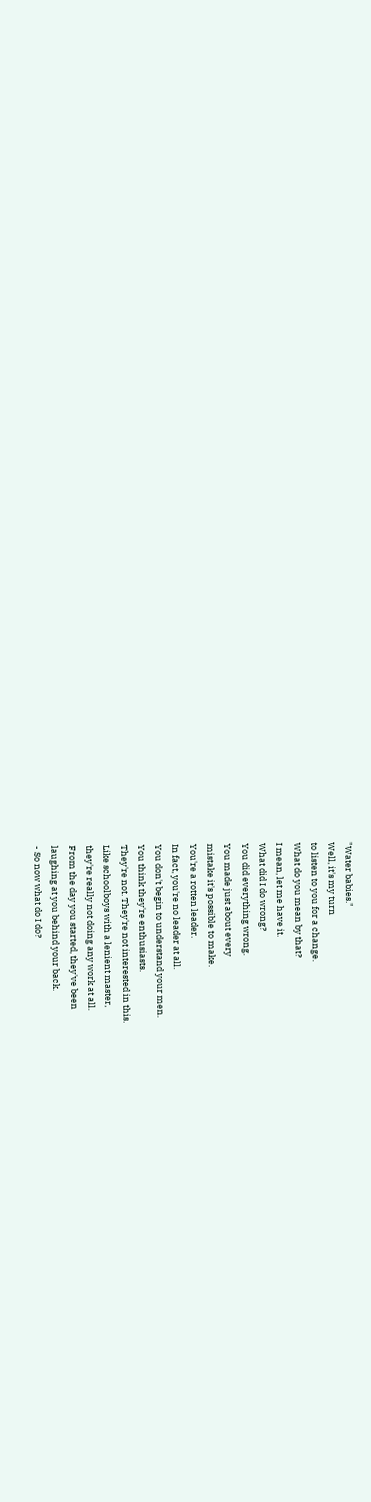"Water babies."
Well, it's my turn
to listen to you for a change.
What do you mean by that?
I mean, let me have it.
What did I do wrong?
You did everything wrong.
You made just about every
mistake it's possible to make.
You're a rotten leader.
In fact, you're no leader at all.
You don't begin to understand your men.
You think they're enthusiasts.
They're not. They're not interested in this.
Like schoolboys with a lenient master,
they're really not doing any work at all.
From the day you started, they've been
laughing at you behind your back.
- So now what do I do?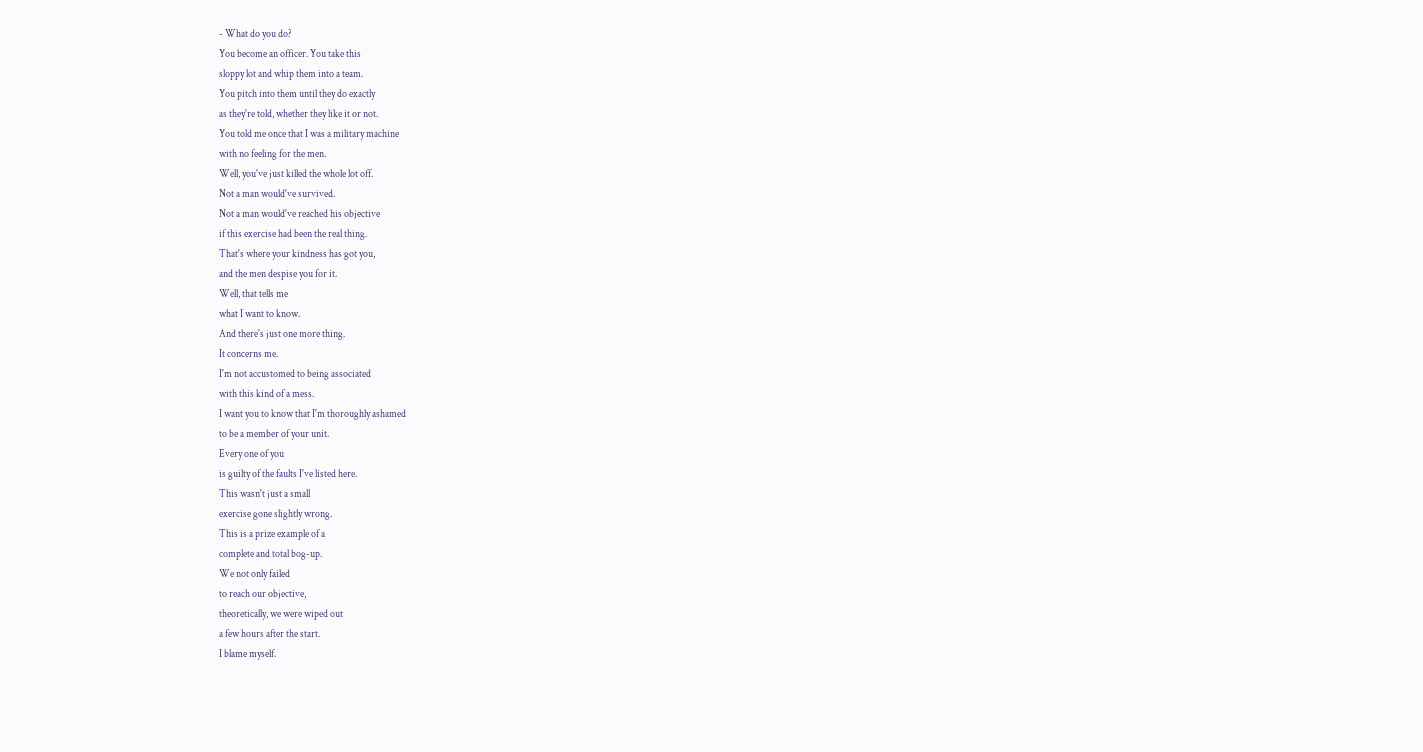- What do you do?
You become an officer. You take this
sloppy lot and whip them into a team.
You pitch into them until they do exactly
as they're told, whether they like it or not.
You told me once that I was a military machine
with no feeling for the men.
Well, you've just killed the whole lot off.
Not a man would've survived.
Not a man would've reached his objective
if this exercise had been the real thing.
That's where your kindness has got you,
and the men despise you for it.
Well, that tells me
what I want to know.
And there's just one more thing.
It concerns me.
I'm not accustomed to being associated
with this kind of a mess.
I want you to know that I'm thoroughly ashamed
to be a member of your unit.
Every one of you
is guilty of the faults I've listed here.
This wasn't just a small
exercise gone slightly wrong.
This is a prize example of a
complete and total bog-up.
We not only failed
to reach our objective,
theoretically, we were wiped out
a few hours after the start.
I blame myself.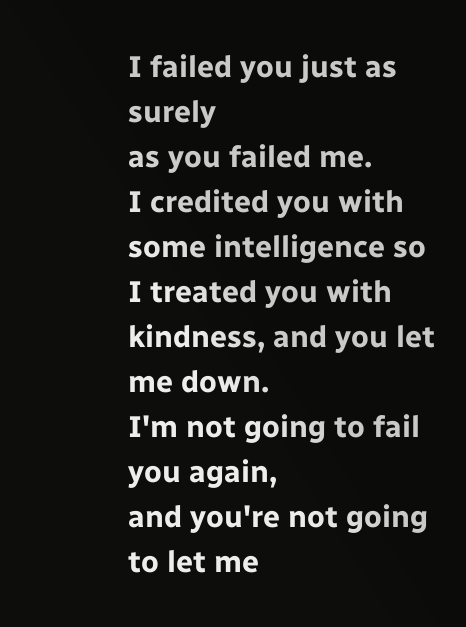I failed you just as surely
as you failed me.
I credited you with some intelligence so
I treated you with kindness, and you let me down.
I'm not going to fail you again,
and you're not going to let me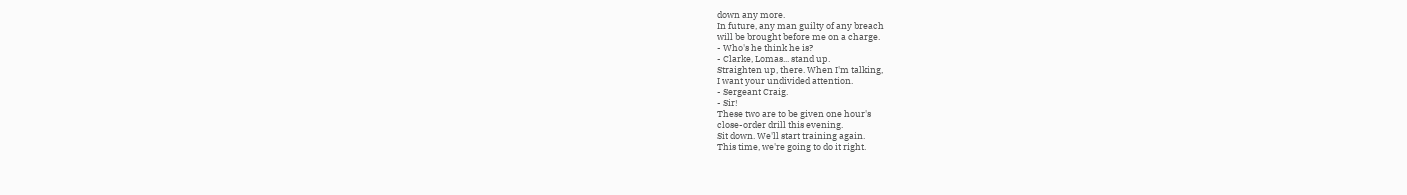down any more.
In future, any man guilty of any breach
will be brought before me on a charge.
- Who's he think he is?
- Clarke, Lomas... stand up.
Straighten up, there. When I'm talking,
I want your undivided attention.
- Sergeant Craig.
- Sir!
These two are to be given one hour's
close-order drill this evening.
Sit down. We'll start training again.
This time, we're going to do it right.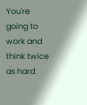You're going to work and think twice as hard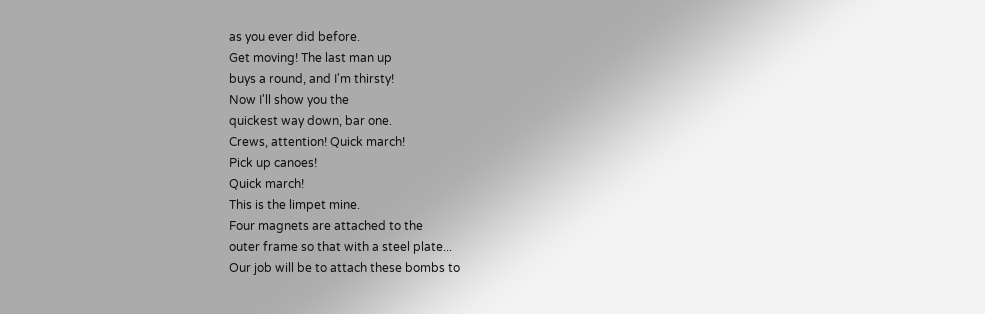as you ever did before.
Get moving! The last man up
buys a round, and I'm thirsty!
Now I'll show you the
quickest way down, bar one.
Crews, attention! Quick march!
Pick up canoes!
Quick march!
This is the limpet mine.
Four magnets are attached to the
outer frame so that with a steel plate...
Our job will be to attach these bombs to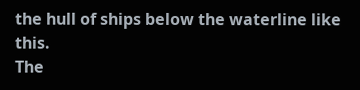the hull of ships below the waterline like this.
The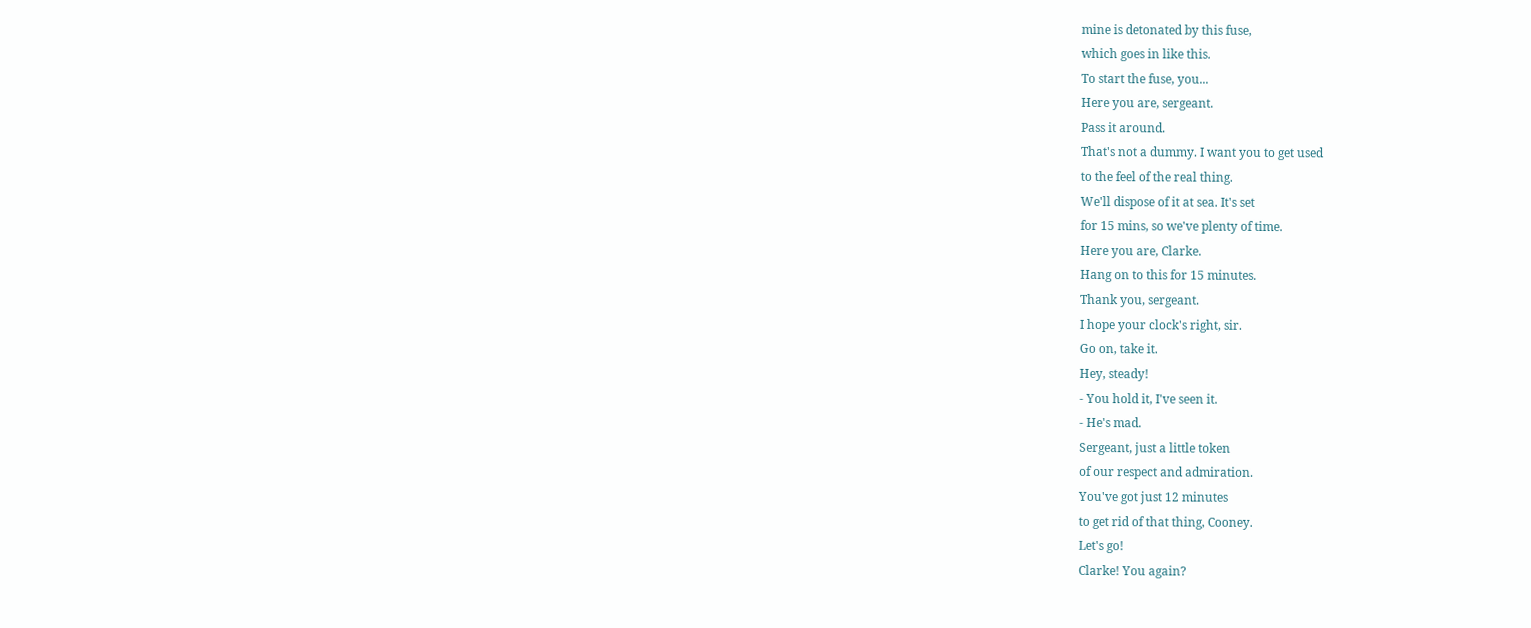mine is detonated by this fuse,
which goes in like this.
To start the fuse, you...
Here you are, sergeant.
Pass it around.
That's not a dummy. I want you to get used
to the feel of the real thing.
We'll dispose of it at sea. It's set
for 15 mins, so we've plenty of time.
Here you are, Clarke.
Hang on to this for 15 minutes.
Thank you, sergeant.
I hope your clock's right, sir.
Go on, take it.
Hey, steady!
- You hold it, I've seen it.
- He's mad.
Sergeant, just a little token
of our respect and admiration.
You've got just 12 minutes
to get rid of that thing, Cooney.
Let's go!
Clarke! You again?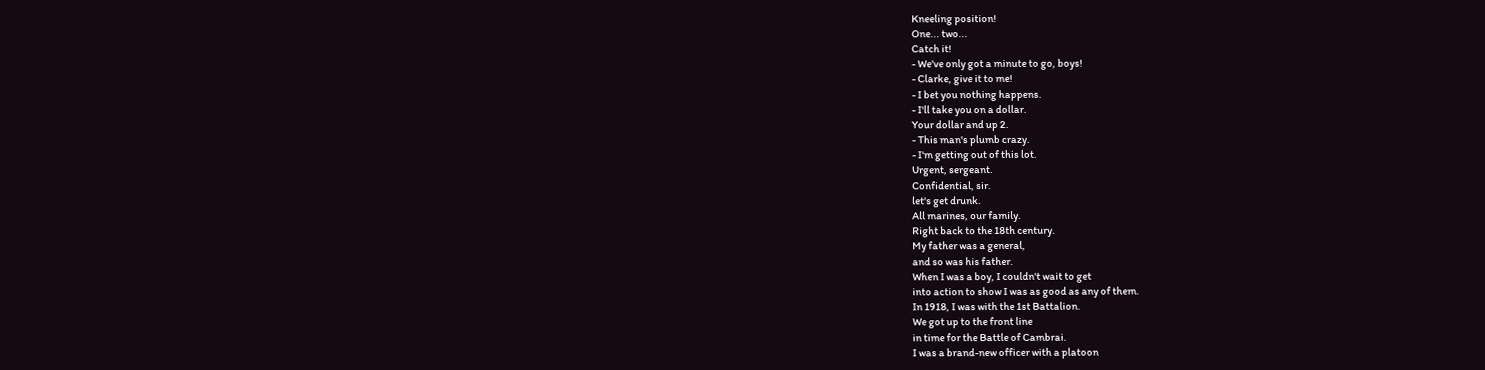Kneeling position!
One... two...
Catch it!
- We've only got a minute to go, boys!
- Clarke, give it to me!
- I bet you nothing happens.
- I'll take you on a dollar.
Your dollar and up 2.
- This man's plumb crazy.
- I'm getting out of this lot.
Urgent, sergeant.
Confidential, sir.
let's get drunk.
All marines, our family.
Right back to the 18th century.
My father was a general,
and so was his father.
When I was a boy, I couldn't wait to get
into action to show I was as good as any of them.
In 1918, I was with the 1st Battalion.
We got up to the front line
in time for the Battle of Cambrai.
I was a brand-new officer with a platoon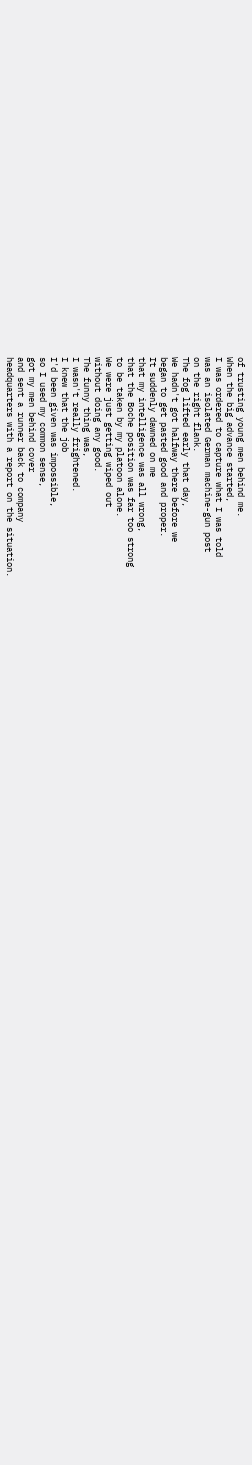of trusting young men behind me.
When the big advance started,
I was ordered to capture what I was told
was an isolated German machine-gun post
on the right flank.
The fog lifted early that day,
We hadn't got halfway there before we
began to get pasted good and proper.
It suddenly dawned on me
that my intelligence was all wrong,
that the Boche position was far too strong
to be taken by my platoon alone.
We were just getting wiped out
without doing any good.
The funny thing was,
I wasn't really frightened.
I knew that the job
I'd been given was impossible,
so I used my common sense,
got my men behind cover
and sent a runner back to company
headquarters with a report on the situation.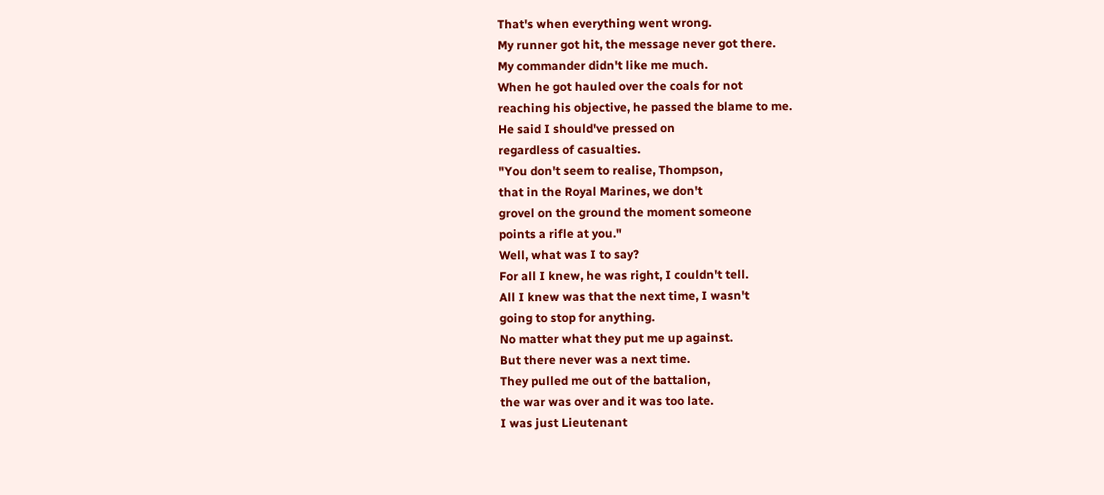That's when everything went wrong.
My runner got hit, the message never got there.
My commander didn't like me much.
When he got hauled over the coals for not
reaching his objective, he passed the blame to me.
He said I should've pressed on
regardless of casualties.
"You don't seem to realise, Thompson,
that in the Royal Marines, we don't
grovel on the ground the moment someone
points a rifle at you."
Well, what was I to say?
For all I knew, he was right, I couldn't tell.
All I knew was that the next time, I wasn't
going to stop for anything.
No matter what they put me up against.
But there never was a next time.
They pulled me out of the battalion,
the war was over and it was too late.
I was just Lieutenant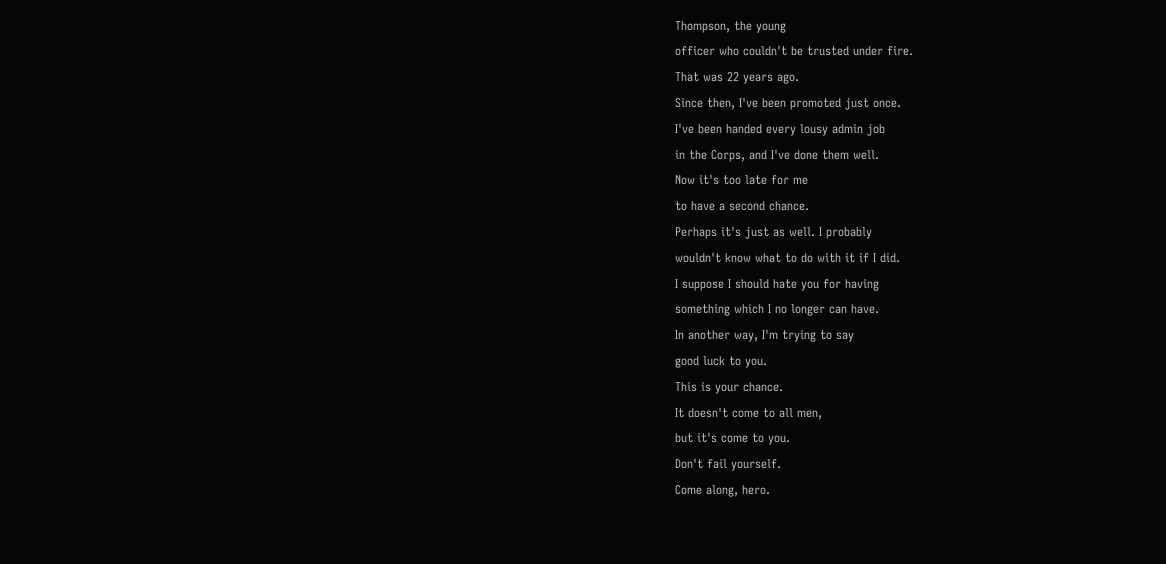Thompson, the young
officer who couldn't be trusted under fire.
That was 22 years ago.
Since then, I've been promoted just once.
I've been handed every lousy admin job
in the Corps, and I've done them well.
Now it's too late for me
to have a second chance.
Perhaps it's just as well. I probably
wouldn't know what to do with it if I did.
I suppose I should hate you for having
something which I no longer can have.
In another way, I'm trying to say
good luck to you.
This is your chance.
It doesn't come to all men,
but it's come to you.
Don't fail yourself.
Come along, hero.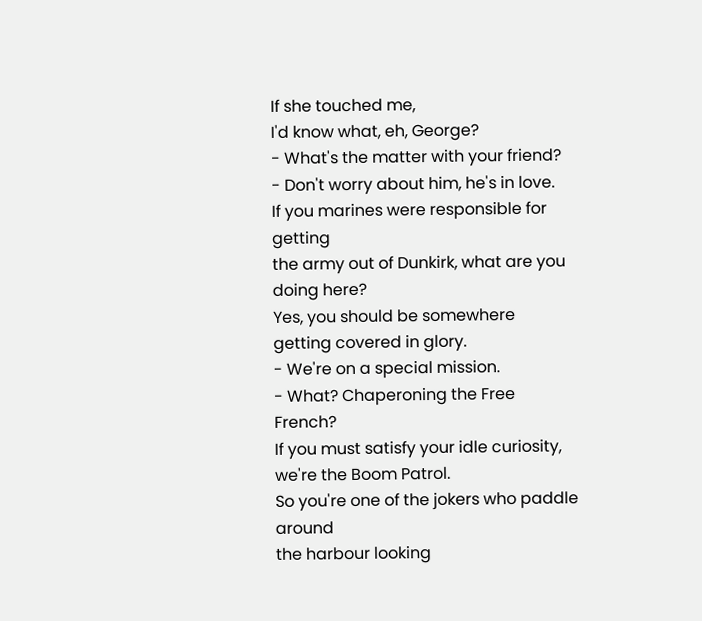If she touched me,
I'd know what, eh, George?
- What's the matter with your friend?
- Don't worry about him, he's in love.
If you marines were responsible for getting
the army out of Dunkirk, what are you doing here?
Yes, you should be somewhere
getting covered in glory.
- We're on a special mission.
- What? Chaperoning the Free French?
If you must satisfy your idle curiosity,
we're the Boom Patrol.
So you're one of the jokers who paddle around
the harbour looking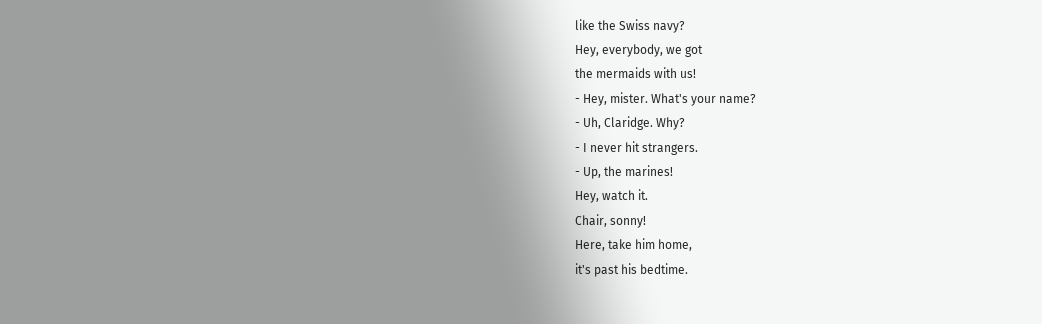like the Swiss navy?
Hey, everybody, we got
the mermaids with us!
- Hey, mister. What's your name?
- Uh, Claridge. Why?
- I never hit strangers.
- Up, the marines!
Hey, watch it.
Chair, sonny!
Here, take him home,
it's past his bedtime.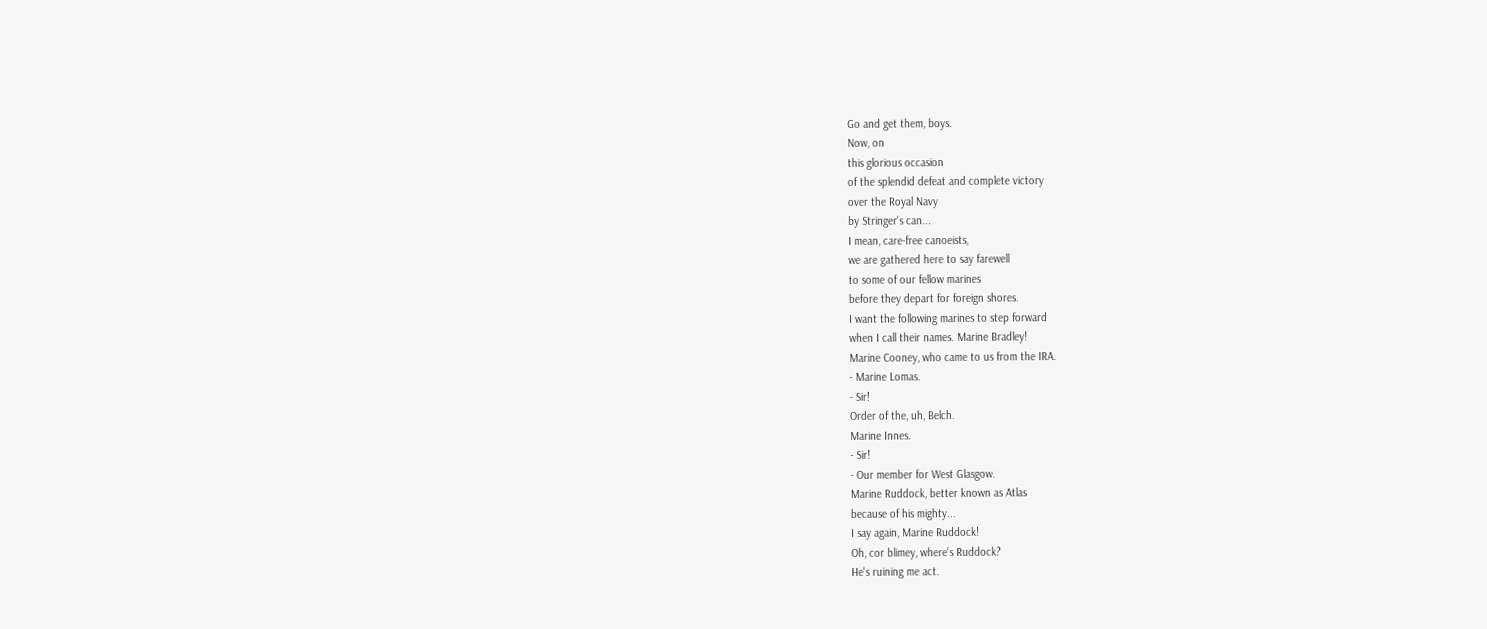Go and get them, boys.
Now, on
this glorious occasion
of the splendid defeat and complete victory
over the Royal Navy
by Stringer's can...
I mean, care-free canoeists,
we are gathered here to say farewell
to some of our fellow marines
before they depart for foreign shores.
I want the following marines to step forward
when I call their names. Marine Bradley!
Marine Cooney, who came to us from the IRA.
- Marine Lomas.
- Sir!
Order of the, uh, Belch.
Marine Innes.
- Sir!
- Our member for West Glasgow.
Marine Ruddock, better known as Atlas
because of his mighty...
I say again, Marine Ruddock!
Oh, cor blimey, where's Ruddock?
He's ruining me act.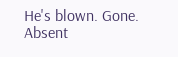He's blown. Gone.
Absent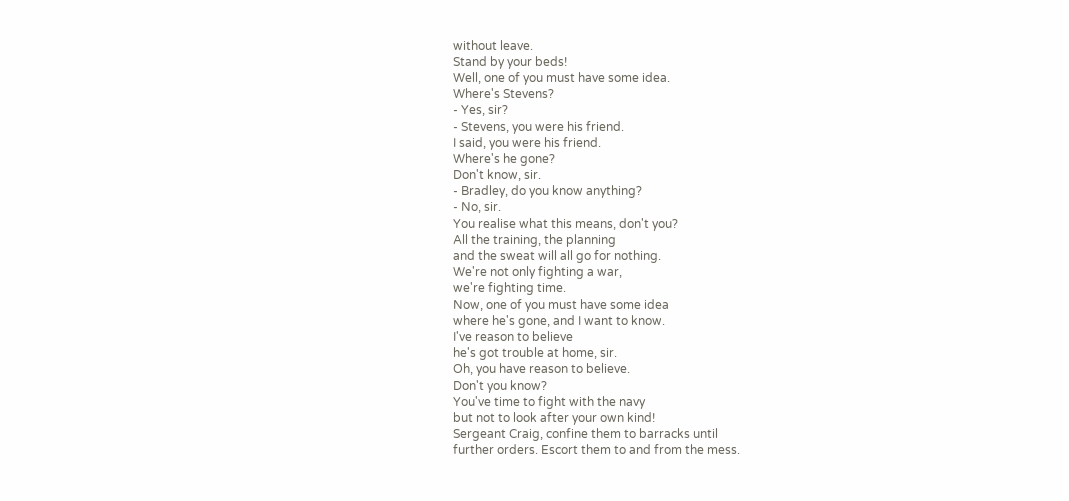without leave.
Stand by your beds!
Well, one of you must have some idea.
Where's Stevens?
- Yes, sir?
- Stevens, you were his friend.
I said, you were his friend.
Where's he gone?
Don't know, sir.
- Bradley, do you know anything?
- No, sir.
You realise what this means, don't you?
All the training, the planning
and the sweat will all go for nothing.
We're not only fighting a war,
we're fighting time.
Now, one of you must have some idea
where he's gone, and I want to know.
I've reason to believe
he's got trouble at home, sir.
Oh, you have reason to believe.
Don't you know?
You've time to fight with the navy
but not to look after your own kind!
Sergeant Craig, confine them to barracks until
further orders. Escort them to and from the mess.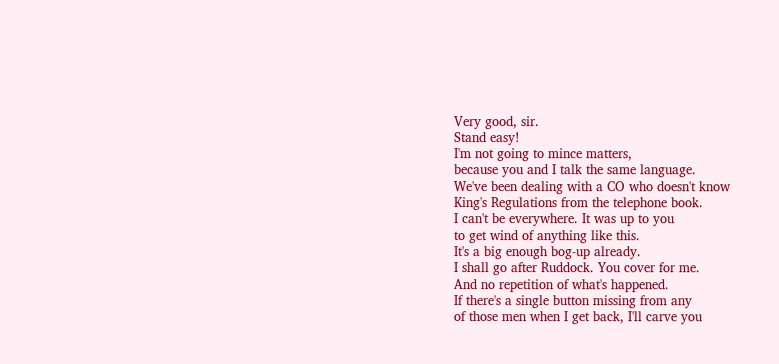Very good, sir.
Stand easy!
I'm not going to mince matters,
because you and I talk the same language.
We've been dealing with a CO who doesn't know
King's Regulations from the telephone book.
I can't be everywhere. It was up to you
to get wind of anything like this.
It's a big enough bog-up already.
I shall go after Ruddock. You cover for me.
And no repetition of what's happened.
If there's a single button missing from any
of those men when I get back, I'll carve you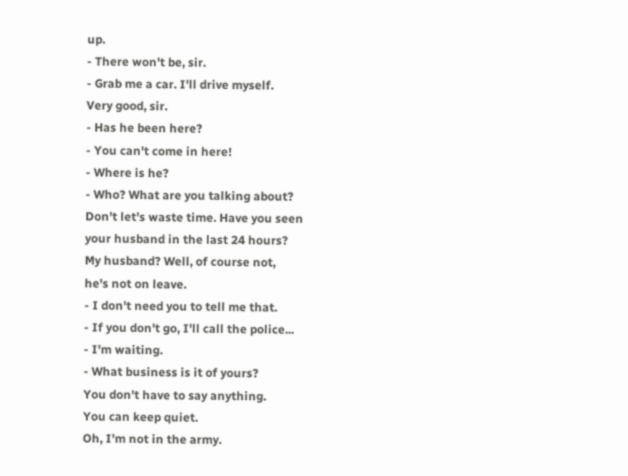up.
- There won't be, sir.
- Grab me a car. I'll drive myself.
Very good, sir.
- Has he been here?
- You can't come in here!
- Where is he?
- Who? What are you talking about?
Don't let's waste time. Have you seen
your husband in the last 24 hours?
My husband? Well, of course not,
he's not on leave.
- I don't need you to tell me that.
- If you don't go, I'll call the police...
- I'm waiting.
- What business is it of yours?
You don't have to say anything.
You can keep quiet.
Oh, I'm not in the army.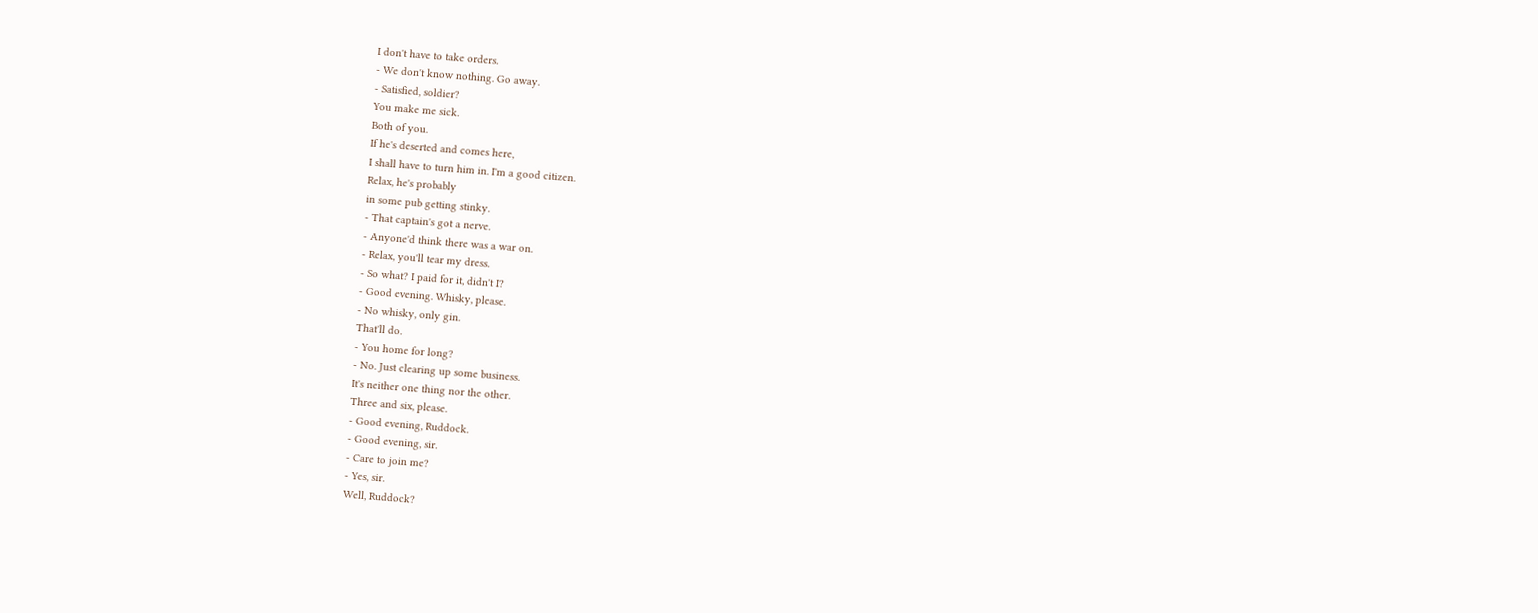I don't have to take orders.
- We don't know nothing. Go away.
- Satisfied, soldier?
You make me sick.
Both of you.
If he's deserted and comes here,
I shall have to turn him in. I'm a good citizen.
Relax, he's probably
in some pub getting stinky.
- That captain's got a nerve.
- Anyone'd think there was a war on.
- Relax, you'll tear my dress.
- So what? I paid for it, didn't I?
- Good evening. Whisky, please.
- No whisky, only gin.
That'll do.
- You home for long?
- No. Just clearing up some business.
It's neither one thing nor the other.
Three and six, please.
- Good evening, Ruddock.
- Good evening, sir.
- Care to join me?
- Yes, sir.
Well, Ruddock?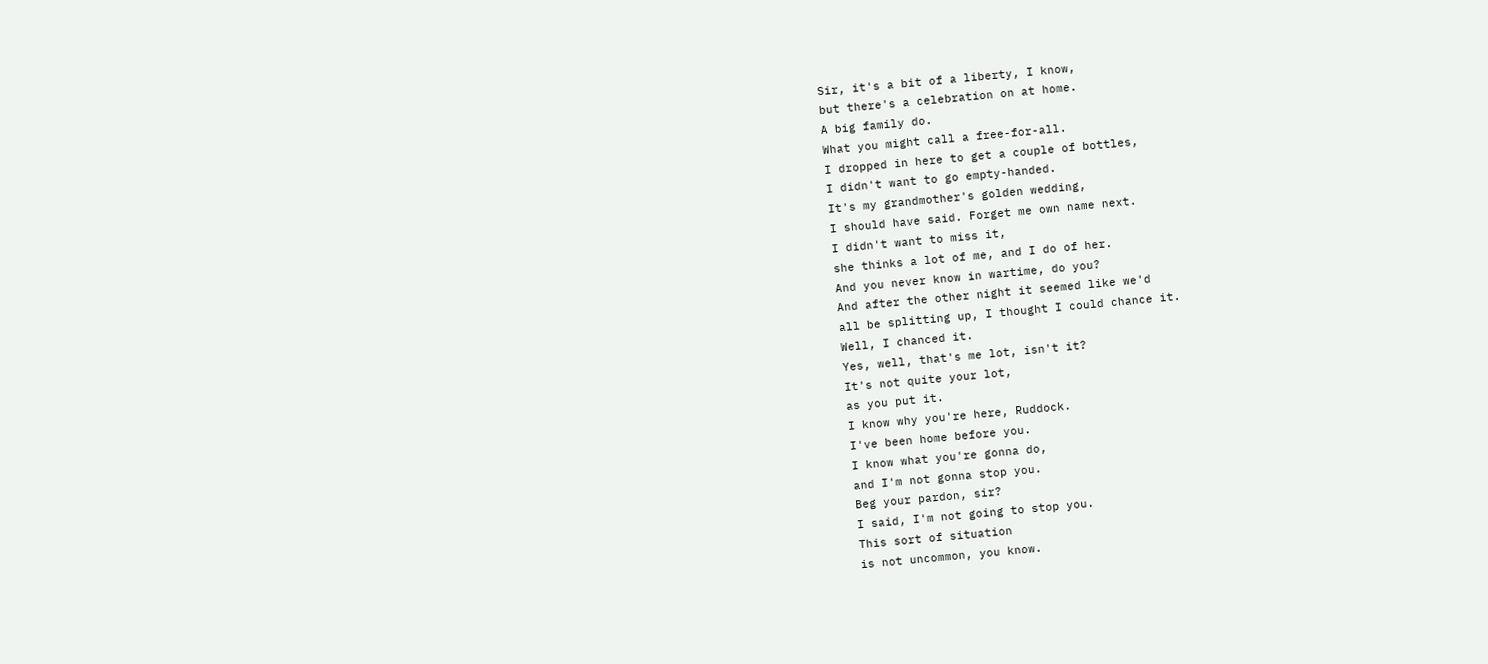Sir, it's a bit of a liberty, I know,
but there's a celebration on at home.
A big family do.
What you might call a free-for-all.
I dropped in here to get a couple of bottles,
I didn't want to go empty-handed.
It's my grandmother's golden wedding,
I should have said. Forget me own name next.
I didn't want to miss it,
she thinks a lot of me, and I do of her.
And you never know in wartime, do you?
And after the other night it seemed like we'd
all be splitting up, I thought I could chance it.
Well, I chanced it.
Yes, well, that's me lot, isn't it?
It's not quite your lot,
as you put it.
I know why you're here, Ruddock.
I've been home before you.
I know what you're gonna do,
and I'm not gonna stop you.
Beg your pardon, sir?
I said, I'm not going to stop you.
This sort of situation
is not uncommon, you know.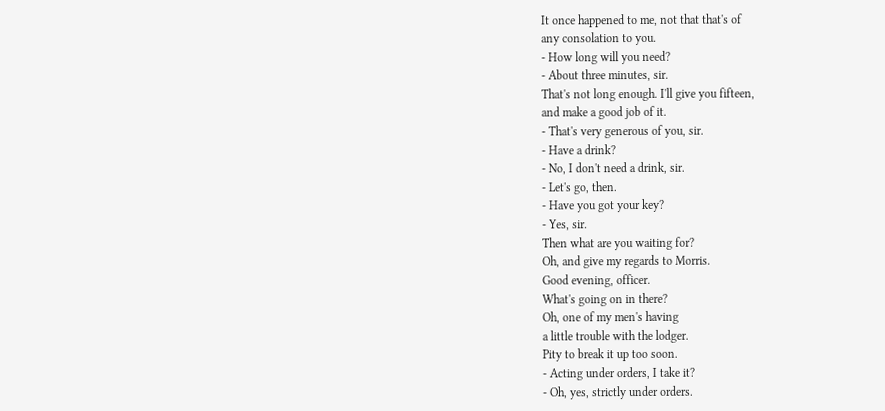It once happened to me, not that that's of
any consolation to you.
- How long will you need?
- About three minutes, sir.
That's not long enough. I'll give you fifteen,
and make a good job of it.
- That's very generous of you, sir.
- Have a drink?
- No, I don't need a drink, sir.
- Let's go, then.
- Have you got your key?
- Yes, sir.
Then what are you waiting for?
Oh, and give my regards to Morris.
Good evening, officer.
What's going on in there?
Oh, one of my men's having
a little trouble with the lodger.
Pity to break it up too soon.
- Acting under orders, I take it?
- Oh, yes, strictly under orders.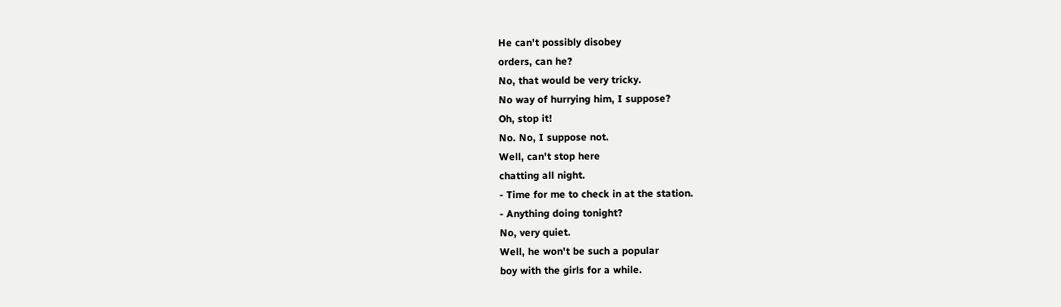He can't possibly disobey
orders, can he?
No, that would be very tricky.
No way of hurrying him, I suppose?
Oh, stop it!
No. No, I suppose not.
Well, can't stop here
chatting all night.
- Time for me to check in at the station.
- Anything doing tonight?
No, very quiet.
Well, he won't be such a popular
boy with the girls for a while.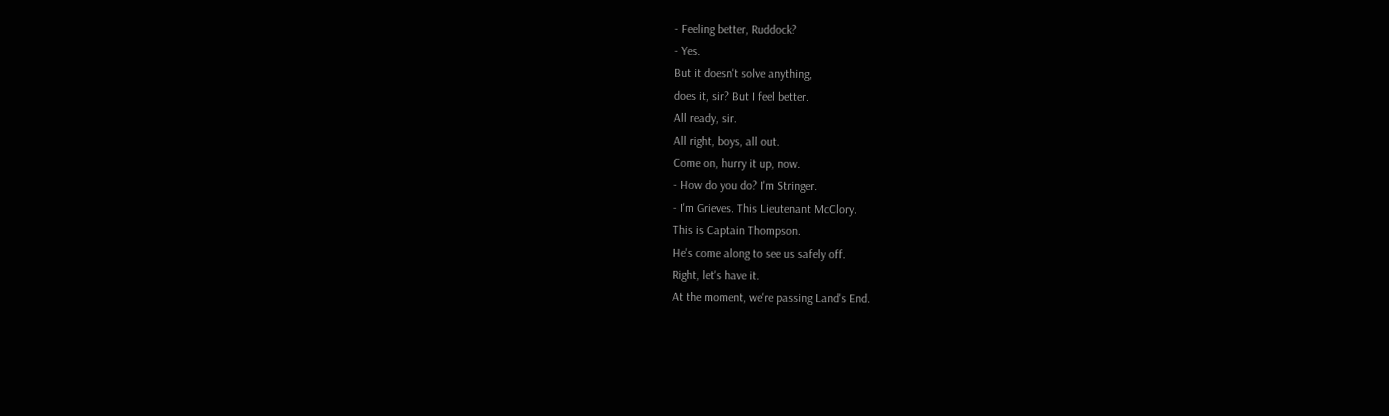- Feeling better, Ruddock?
- Yes.
But it doesn't solve anything,
does it, sir? But I feel better.
All ready, sir.
All right, boys, all out.
Come on, hurry it up, now.
- How do you do? I'm Stringer.
- I'm Grieves. This Lieutenant McClory.
This is Captain Thompson.
He's come along to see us safely off.
Right, let's have it.
At the moment, we're passing Land's End.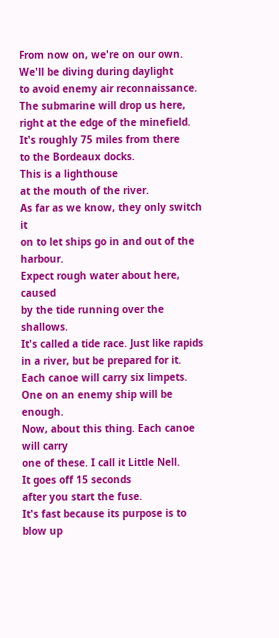From now on, we're on our own.
We'll be diving during daylight
to avoid enemy air reconnaissance.
The submarine will drop us here,
right at the edge of the minefield.
It's roughly 75 miles from there
to the Bordeaux docks.
This is a lighthouse
at the mouth of the river.
As far as we know, they only switch it
on to let ships go in and out of the harbour.
Expect rough water about here, caused
by the tide running over the shallows.
It's called a tide race. Just like rapids
in a river, but be prepared for it.
Each canoe will carry six limpets.
One on an enemy ship will be enough.
Now, about this thing. Each canoe will carry
one of these. I call it Little Nell.
It goes off 15 seconds
after you start the fuse.
It's fast because its purpose is to blow up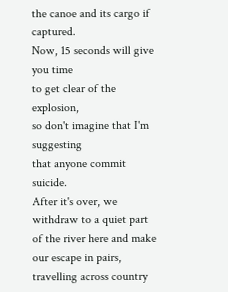the canoe and its cargo if captured.
Now, 15 seconds will give you time
to get clear of the explosion,
so don't imagine that I'm suggesting
that anyone commit suicide.
After it's over, we withdraw to a quiet part
of the river here and make our escape in pairs,
travelling across country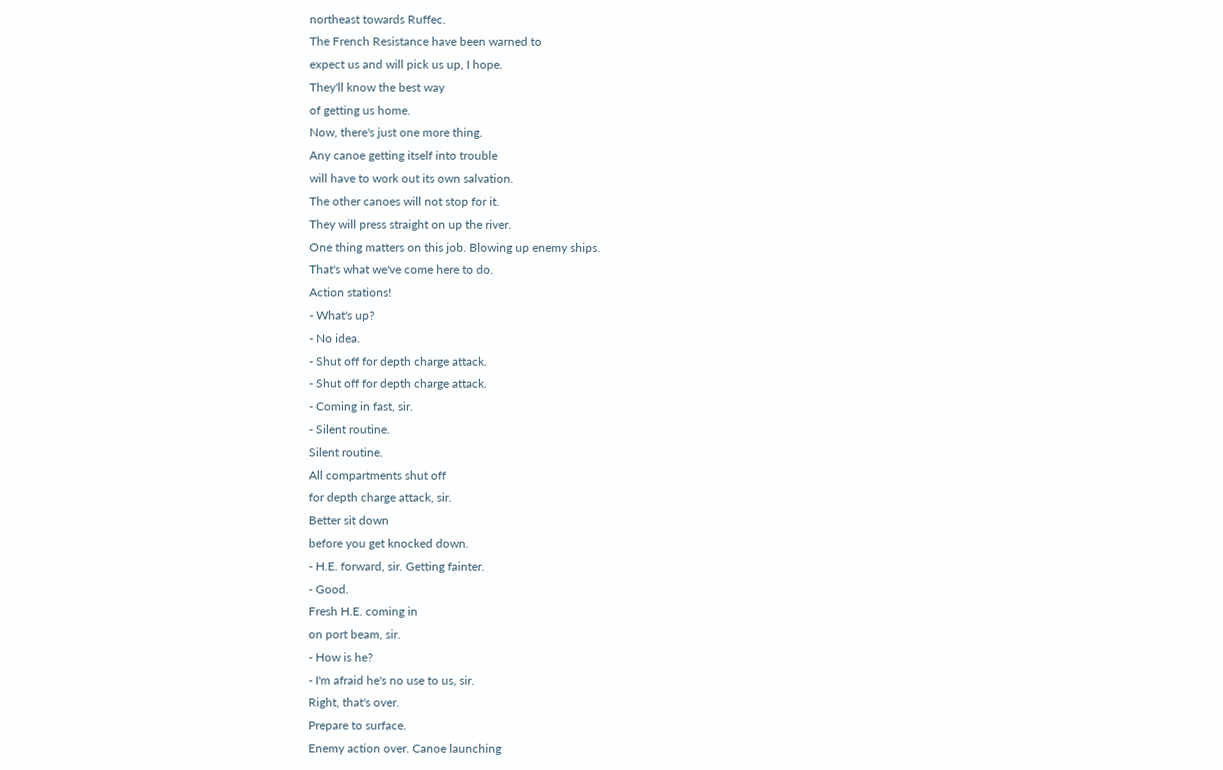northeast towards Ruffec.
The French Resistance have been warned to
expect us and will pick us up, I hope.
They'll know the best way
of getting us home.
Now, there's just one more thing.
Any canoe getting itself into trouble
will have to work out its own salvation.
The other canoes will not stop for it.
They will press straight on up the river.
One thing matters on this job. Blowing up enemy ships.
That's what we've come here to do.
Action stations!
- What's up?
- No idea.
- Shut off for depth charge attack.
- Shut off for depth charge attack.
- Coming in fast, sir.
- Silent routine.
Silent routine.
All compartments shut off
for depth charge attack, sir.
Better sit down
before you get knocked down.
- H.E. forward, sir. Getting fainter.
- Good.
Fresh H.E. coming in
on port beam, sir.
- How is he?
- I'm afraid he's no use to us, sir.
Right, that's over.
Prepare to surface.
Enemy action over. Canoe launching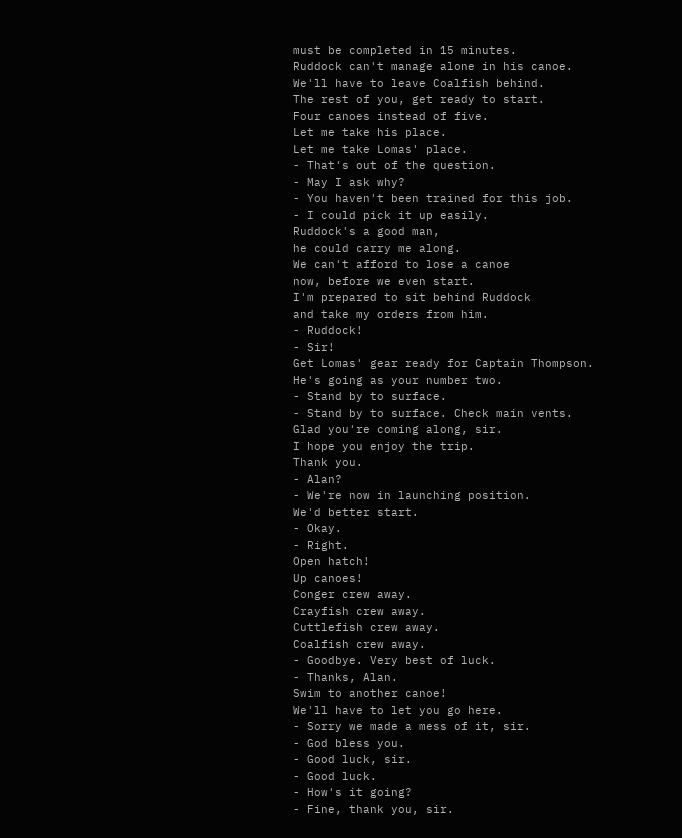must be completed in 15 minutes.
Ruddock can't manage alone in his canoe.
We'll have to leave Coalfish behind.
The rest of you, get ready to start.
Four canoes instead of five.
Let me take his place.
Let me take Lomas' place.
- That's out of the question.
- May I ask why?
- You haven't been trained for this job.
- I could pick it up easily.
Ruddock's a good man,
he could carry me along.
We can't afford to lose a canoe
now, before we even start.
I'm prepared to sit behind Ruddock
and take my orders from him.
- Ruddock!
- Sir!
Get Lomas' gear ready for Captain Thompson.
He's going as your number two.
- Stand by to surface.
- Stand by to surface. Check main vents.
Glad you're coming along, sir.
I hope you enjoy the trip.
Thank you.
- Alan?
- We're now in launching position.
We'd better start.
- Okay.
- Right.
Open hatch!
Up canoes!
Conger crew away.
Crayfish crew away.
Cuttlefish crew away.
Coalfish crew away.
- Goodbye. Very best of luck.
- Thanks, Alan.
Swim to another canoe!
We'll have to let you go here.
- Sorry we made a mess of it, sir.
- God bless you.
- Good luck, sir.
- Good luck.
- How's it going?
- Fine, thank you, sir.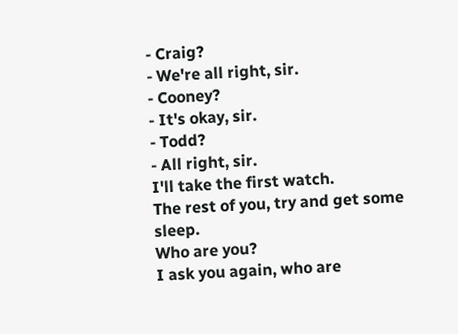- Craig?
- We're all right, sir.
- Cooney?
- It's okay, sir.
- Todd?
- All right, sir.
I'll take the first watch.
The rest of you, try and get some sleep.
Who are you?
I ask you again, who are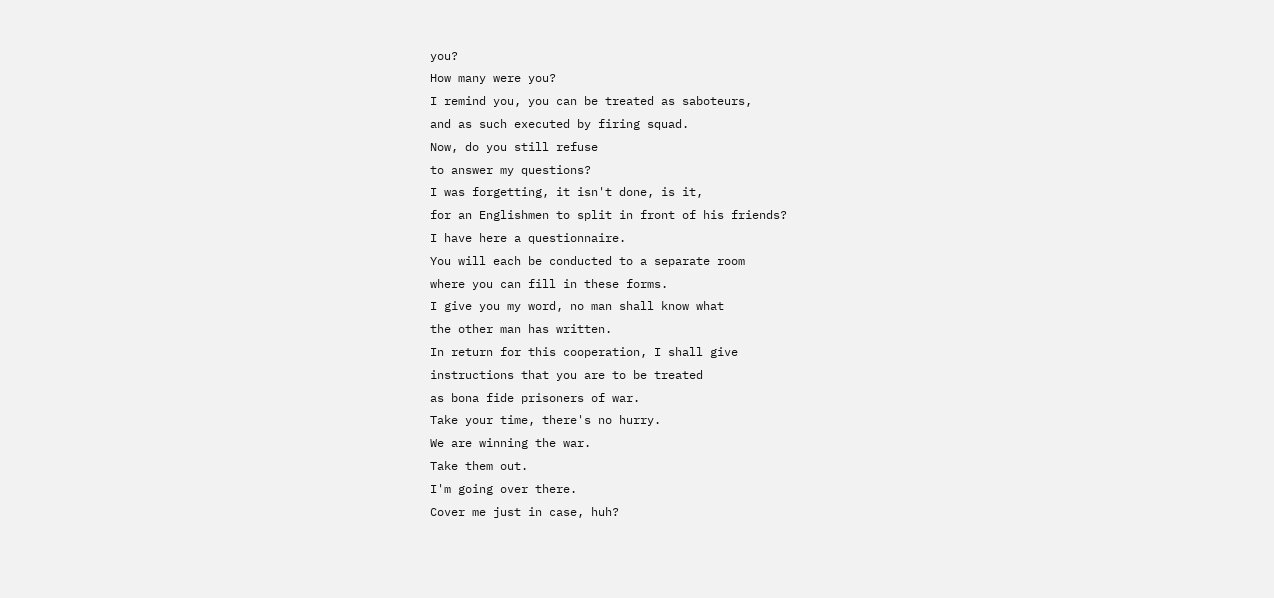you?
How many were you?
I remind you, you can be treated as saboteurs,
and as such executed by firing squad.
Now, do you still refuse
to answer my questions?
I was forgetting, it isn't done, is it,
for an Englishmen to split in front of his friends?
I have here a questionnaire.
You will each be conducted to a separate room
where you can fill in these forms.
I give you my word, no man shall know what
the other man has written.
In return for this cooperation, I shall give
instructions that you are to be treated
as bona fide prisoners of war.
Take your time, there's no hurry.
We are winning the war.
Take them out.
I'm going over there.
Cover me just in case, huh?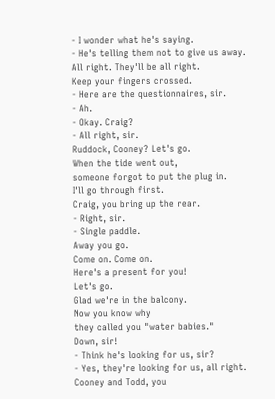- I wonder what he's saying.
- He's telling them not to give us away.
All right. They'll be all right.
Keep your fingers crossed.
- Here are the questionnaires, sir.
- Ah.
- Okay. Craig?
- All right, sir.
Ruddock, Cooney? Let's go.
When the tide went out,
someone forgot to put the plug in.
I'll go through first.
Craig, you bring up the rear.
- Right, sir.
- Single paddle.
Away you go.
Come on. Come on.
Here's a present for you!
Let's go.
Glad we're in the balcony.
Now you know why
they called you "water babies."
Down, sir!
- Think he's looking for us, sir?
- Yes, they're looking for us, all right.
Cooney and Todd, you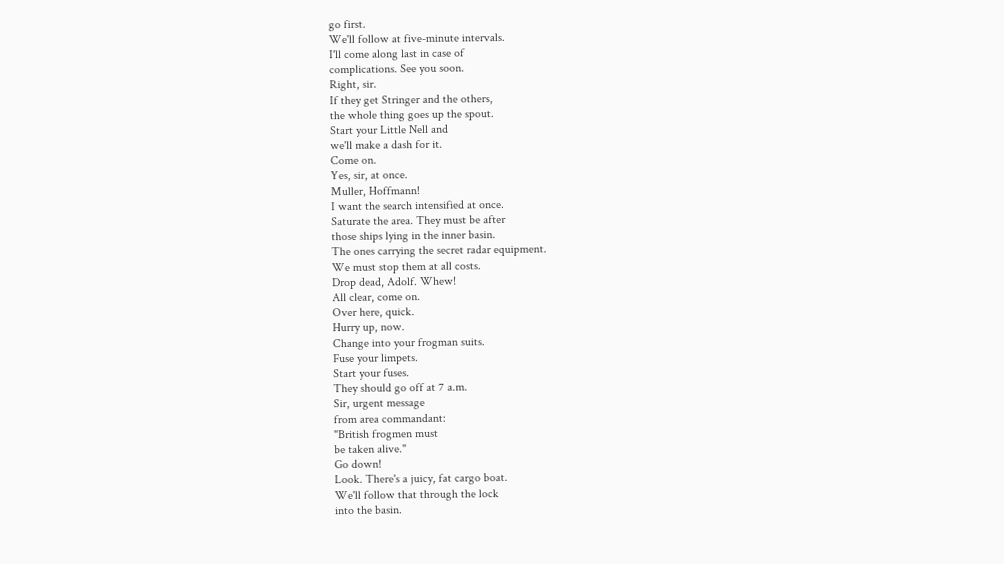go first.
We'll follow at five-minute intervals.
I'll come along last in case of
complications. See you soon.
Right, sir.
If they get Stringer and the others,
the whole thing goes up the spout.
Start your Little Nell and
we'll make a dash for it.
Come on.
Yes, sir, at once.
Muller, Hoffmann!
I want the search intensified at once.
Saturate the area. They must be after
those ships lying in the inner basin.
The ones carrying the secret radar equipment.
We must stop them at all costs.
Drop dead, Adolf. Whew!
All clear, come on.
Over here, quick.
Hurry up, now.
Change into your frogman suits.
Fuse your limpets.
Start your fuses.
They should go off at 7 a.m.
Sir, urgent message
from area commandant:
"British frogmen must
be taken alive."
Go down!
Look. There's a juicy, fat cargo boat.
We'll follow that through the lock
into the basin.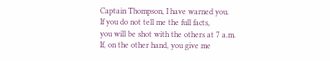Captain Thompson, I have warned you.
If you do not tell me the full facts,
you will be shot with the others at 7 a.m.
If, on the other hand, you give me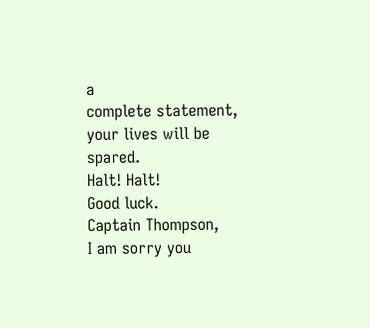a
complete statement, your lives will be spared.
Halt! Halt!
Good luck.
Captain Thompson,
I am sorry you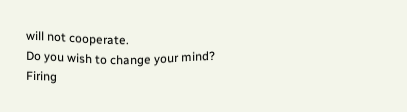will not cooperate.
Do you wish to change your mind?
Firing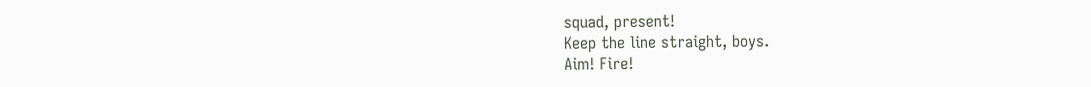squad, present!
Keep the line straight, boys.
Aim! Fire!